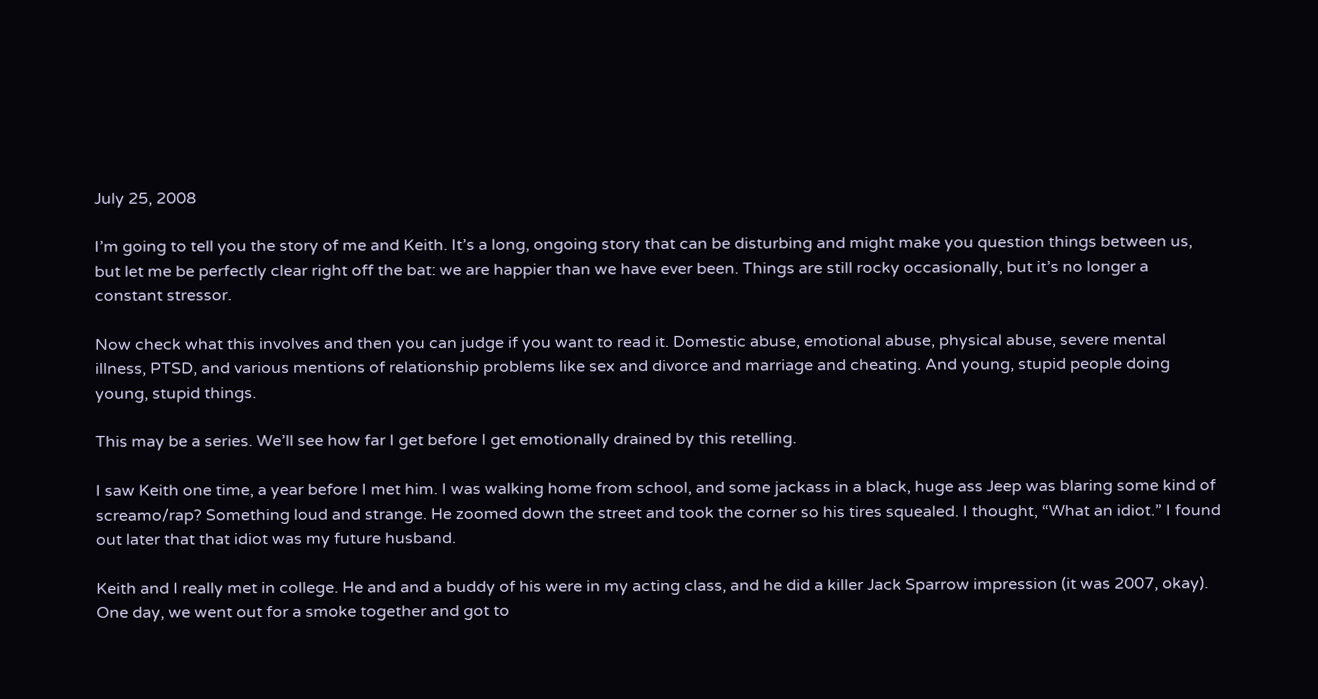July 25, 2008

I’m going to tell you the story of me and Keith. It’s a long, ongoing story that can be disturbing and might make you question things between us, but let me be perfectly clear right off the bat: we are happier than we have ever been. Things are still rocky occasionally, but it’s no longer a constant stressor.

Now check what this involves and then you can judge if you want to read it. Domestic abuse, emotional abuse, physical abuse, severe mental illness, PTSD, and various mentions of relationship problems like sex and divorce and marriage and cheating. And young, stupid people doing young, stupid things.

This may be a series. We’ll see how far I get before I get emotionally drained by this retelling.

I saw Keith one time, a year before I met him. I was walking home from school, and some jackass in a black, huge ass Jeep was blaring some kind of screamo/rap? Something loud and strange. He zoomed down the street and took the corner so his tires squealed. I thought, “What an idiot.” I found out later that that idiot was my future husband.

Keith and I really met in college. He and and a buddy of his were in my acting class, and he did a killer Jack Sparrow impression (it was 2007, okay). One day, we went out for a smoke together and got to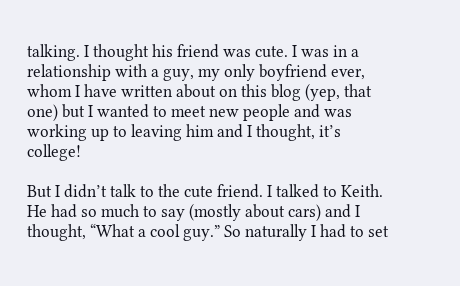talking. I thought his friend was cute. I was in a relationship with a guy, my only boyfriend ever, whom I have written about on this blog (yep, that one) but I wanted to meet new people and was working up to leaving him and I thought, it’s college!

But I didn’t talk to the cute friend. I talked to Keith. He had so much to say (mostly about cars) and I thought, “What a cool guy.” So naturally I had to set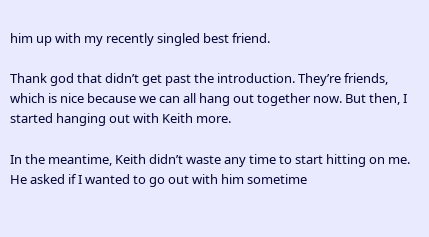him up with my recently singled best friend.

Thank god that didn’t get past the introduction. They’re friends, which is nice because we can all hang out together now. But then, I started hanging out with Keith more.

In the meantime, Keith didn’t waste any time to start hitting on me. He asked if I wanted to go out with him sometime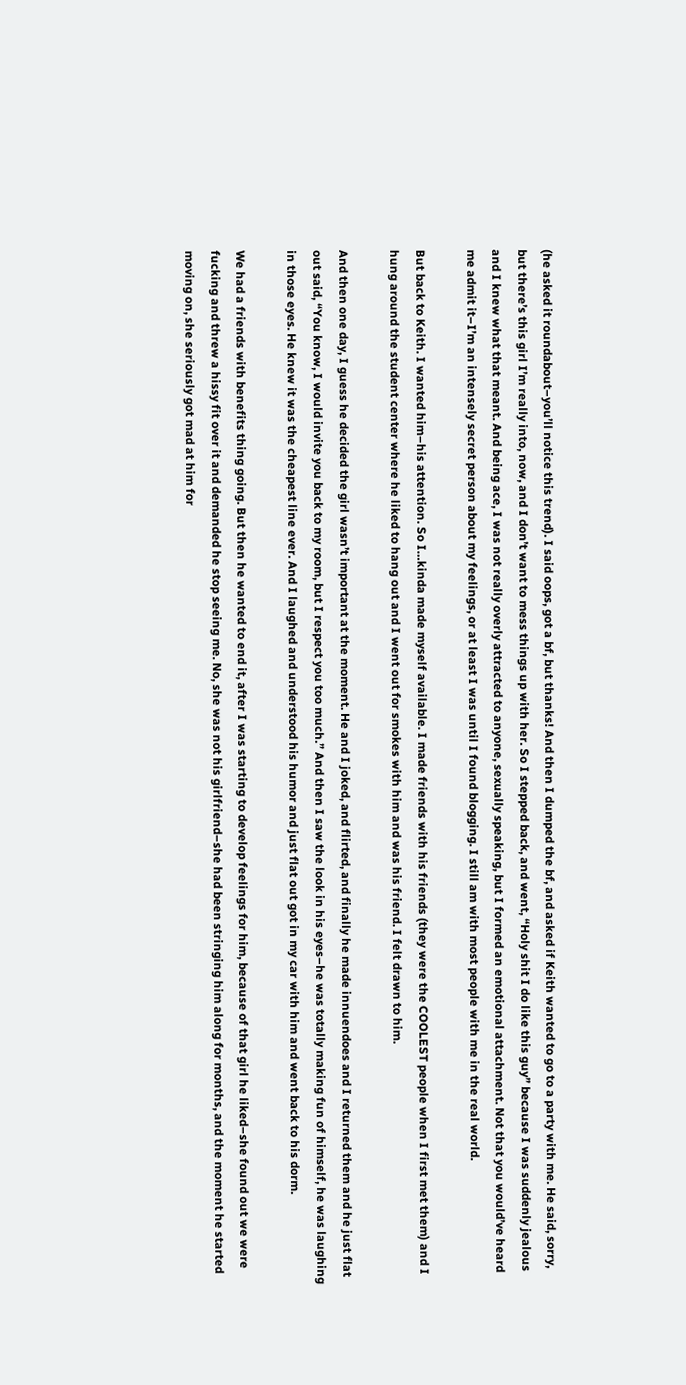(he asked it roundabout–you’ll notice this trend). I said oops, got a bf, but thanks! And then I dumped the bf, and asked if Keith wanted to go to a party with me. He said, sorry, but there’s this girl I’m really into, now, and I don’t want to mess things up with her. So I stepped back, and went, “Holy shit I do like this guy” because I was suddenly jealous and I knew what that meant. And being ace, I was not really overly attracted to anyone, sexually speaking, but I formed an emotional attachment. Not that you would’ve heard me admit it–I’m an intensely secret person about my feelings, or at least I was until I found blogging. I still am with most people with me in the real world.

But back to Keith. I wanted him–his attention. So I…kinda made myself available. I made friends with his friends (they were the COOLEST people when I first met them) and I hung around the student center where he liked to hang out and I went out for smokes with him and was his friend. I felt drawn to him.

And then one day, I guess he decided the girl wasn’t important at the moment. He and I joked, and flirted, and finally he made innuendoes and I returned them and he just flat out said, “You know, I would invite you back to my room, but I respect you too much.” And then I saw the look in his eyes–he was totally making fun of himself, he was laughing in those eyes. He knew it was the cheapest line ever. And I laughed and understood his humor and just flat out got in my car with him and went back to his dorm.

We had a friends with benefits thing going. But then he wanted to end it, after I was starting to develop feelings for him, because of that girl he liked–she found out we were fucking and threw a hissy fit over it and demanded he stop seeing me. No, she was not his girlfriend–she had been stringing him along for months, and the moment he started moving on, she seriously got mad at him for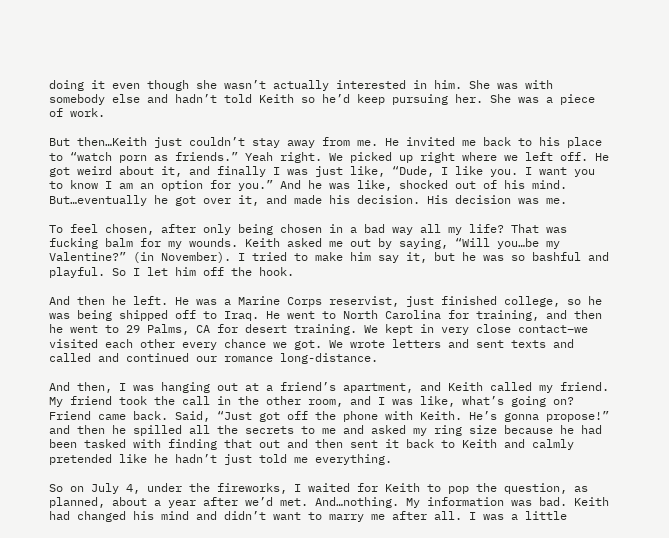doing it even though she wasn’t actually interested in him. She was with somebody else and hadn’t told Keith so he’d keep pursuing her. She was a piece of work.

But then…Keith just couldn’t stay away from me. He invited me back to his place to “watch porn as friends.” Yeah right. We picked up right where we left off. He got weird about it, and finally I was just like, “Dude, I like you. I want you to know I am an option for you.” And he was like, shocked out of his mind. But…eventually he got over it, and made his decision. His decision was me.

To feel chosen, after only being chosen in a bad way all my life? That was fucking balm for my wounds. Keith asked me out by saying, “Will you…be my Valentine?” (in November). I tried to make him say it, but he was so bashful and playful. So I let him off the hook.

And then he left. He was a Marine Corps reservist, just finished college, so he was being shipped off to Iraq. He went to North Carolina for training, and then he went to 29 Palms, CA for desert training. We kept in very close contact–we visited each other every chance we got. We wrote letters and sent texts and called and continued our romance long-distance.

And then, I was hanging out at a friend’s apartment, and Keith called my friend. My friend took the call in the other room, and I was like, what’s going on? Friend came back. Said, “Just got off the phone with Keith. He’s gonna propose!” and then he spilled all the secrets to me and asked my ring size because he had been tasked with finding that out and then sent it back to Keith and calmly pretended like he hadn’t just told me everything.

So on July 4, under the fireworks, I waited for Keith to pop the question, as planned, about a year after we’d met. And…nothing. My information was bad. Keith had changed his mind and didn’t want to marry me after all. I was a little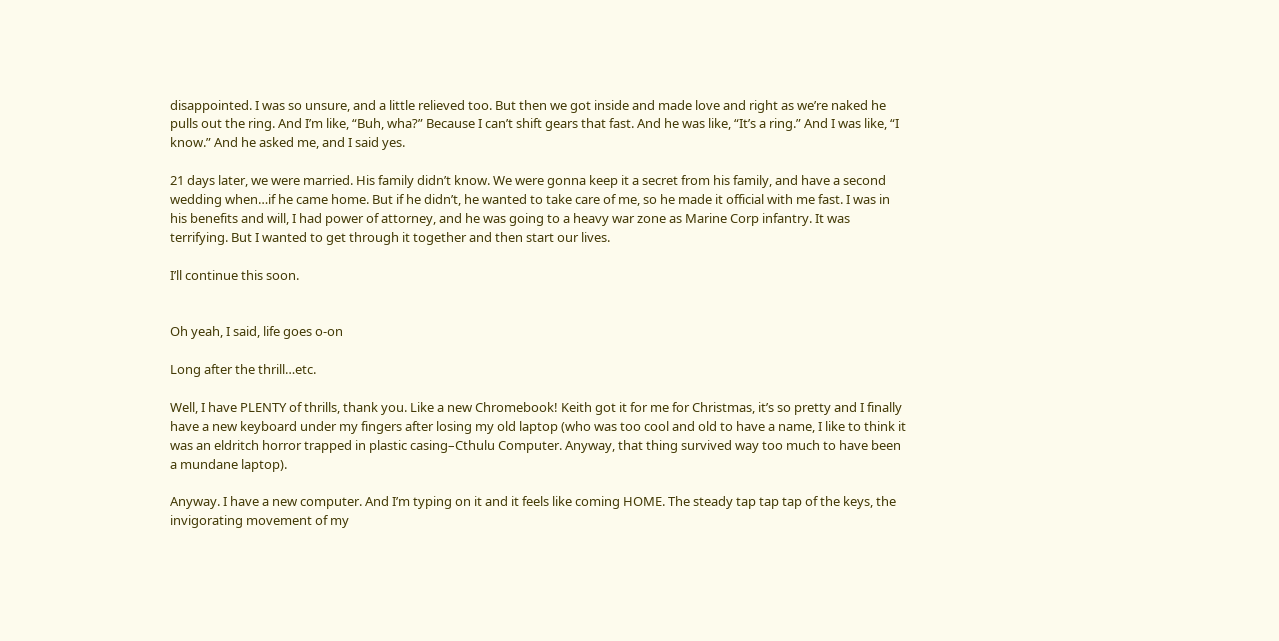disappointed. I was so unsure, and a little relieved too. But then we got inside and made love and right as we’re naked he pulls out the ring. And I’m like, “Buh, wha?” Because I can’t shift gears that fast. And he was like, “It’s a ring.” And I was like, “I know.” And he asked me, and I said yes.

21 days later, we were married. His family didn’t know. We were gonna keep it a secret from his family, and have a second wedding when…if he came home. But if he didn’t, he wanted to take care of me, so he made it official with me fast. I was in his benefits and will, I had power of attorney, and he was going to a heavy war zone as Marine Corp infantry. It was terrifying. But I wanted to get through it together and then start our lives.

I’ll continue this soon.


Oh yeah, I said, life goes o-on

Long after the thrill…etc.

Well, I have PLENTY of thrills, thank you. Like a new Chromebook! Keith got it for me for Christmas, it’s so pretty and I finally have a new keyboard under my fingers after losing my old laptop (who was too cool and old to have a name, I like to think it was an eldritch horror trapped in plastic casing–Cthulu Computer. Anyway, that thing survived way too much to have been a mundane laptop).

Anyway. I have a new computer. And I’m typing on it and it feels like coming HOME. The steady tap tap tap of the keys, the invigorating movement of my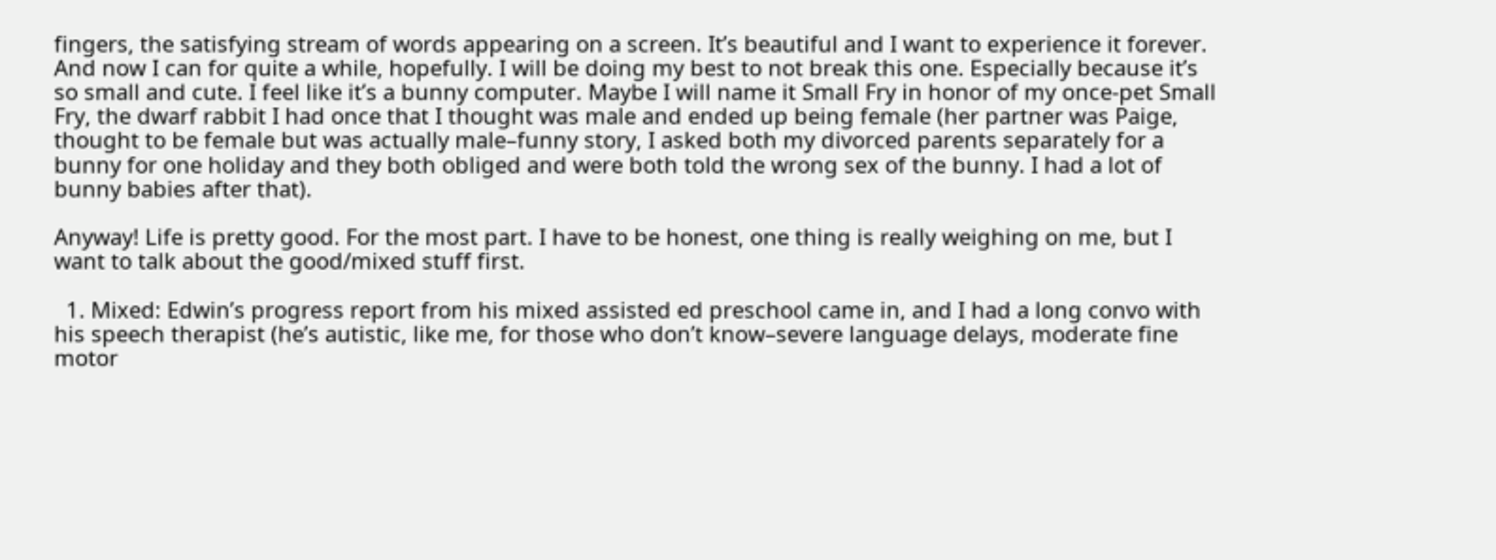fingers, the satisfying stream of words appearing on a screen. It’s beautiful and I want to experience it forever. And now I can for quite a while, hopefully. I will be doing my best to not break this one. Especially because it’s so small and cute. I feel like it’s a bunny computer. Maybe I will name it Small Fry in honor of my once-pet Small Fry, the dwarf rabbit I had once that I thought was male and ended up being female (her partner was Paige, thought to be female but was actually male–funny story, I asked both my divorced parents separately for a bunny for one holiday and they both obliged and were both told the wrong sex of the bunny. I had a lot of bunny babies after that).

Anyway! Life is pretty good. For the most part. I have to be honest, one thing is really weighing on me, but I want to talk about the good/mixed stuff first.

  1. Mixed: Edwin’s progress report from his mixed assisted ed preschool came in, and I had a long convo with his speech therapist (he’s autistic, like me, for those who don’t know–severe language delays, moderate fine motor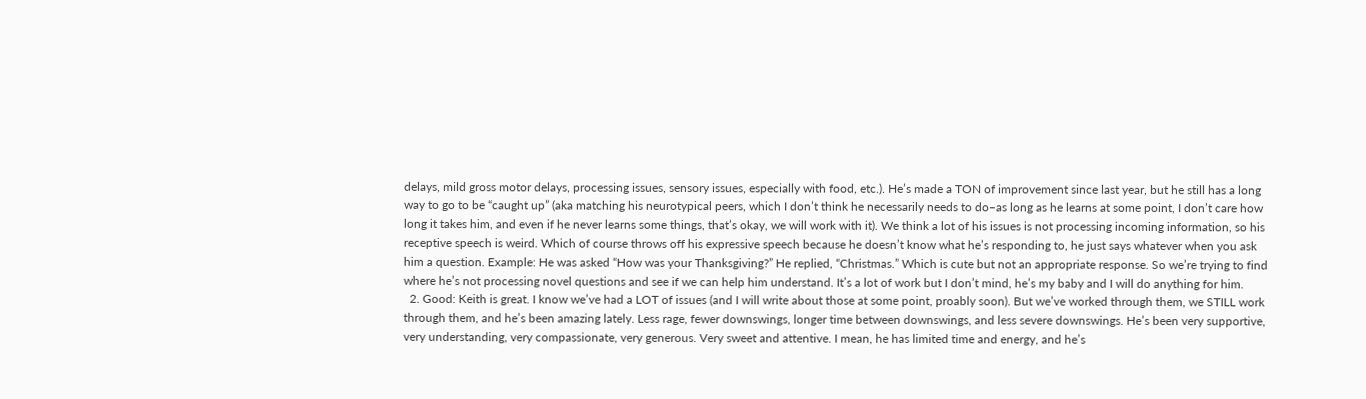delays, mild gross motor delays, processing issues, sensory issues, especially with food, etc.). He’s made a TON of improvement since last year, but he still has a long way to go to be “caught up” (aka matching his neurotypical peers, which I don’t think he necessarily needs to do–as long as he learns at some point, I don’t care how long it takes him, and even if he never learns some things, that’s okay, we will work with it). We think a lot of his issues is not processing incoming information, so his receptive speech is weird. Which of course throws off his expressive speech because he doesn’t know what he’s responding to, he just says whatever when you ask him a question. Example: He was asked “How was your Thanksgiving?” He replied, “Christmas.” Which is cute but not an appropriate response. So we’re trying to find where he’s not processing novel questions and see if we can help him understand. It’s a lot of work but I don’t mind, he’s my baby and I will do anything for him.
  2. Good: Keith is great. I know we’ve had a LOT of issues (and I will write about those at some point, proably soon). But we’ve worked through them, we STILL work through them, and he’s been amazing lately. Less rage, fewer downswings, longer time between downswings, and less severe downswings. He’s been very supportive, very understanding, very compassionate, very generous. Very sweet and attentive. I mean, he has limited time and energy, and he’s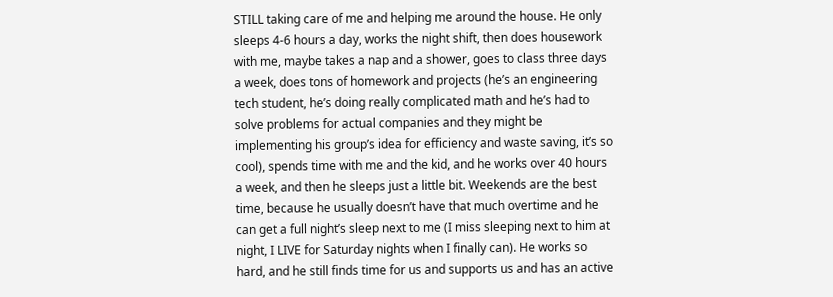STILL taking care of me and helping me around the house. He only sleeps 4-6 hours a day, works the night shift, then does housework with me, maybe takes a nap and a shower, goes to class three days a week, does tons of homework and projects (he’s an engineering tech student, he’s doing really complicated math and he’s had to solve problems for actual companies and they might be implementing his group’s idea for efficiency and waste saving, it’s so cool), spends time with me and the kid, and he works over 40 hours a week, and then he sleeps just a little bit. Weekends are the best time, because he usually doesn’t have that much overtime and he can get a full night’s sleep next to me (I miss sleeping next to him at night, I LIVE for Saturday nights when I finally can). He works so hard, and he still finds time for us and supports us and has an active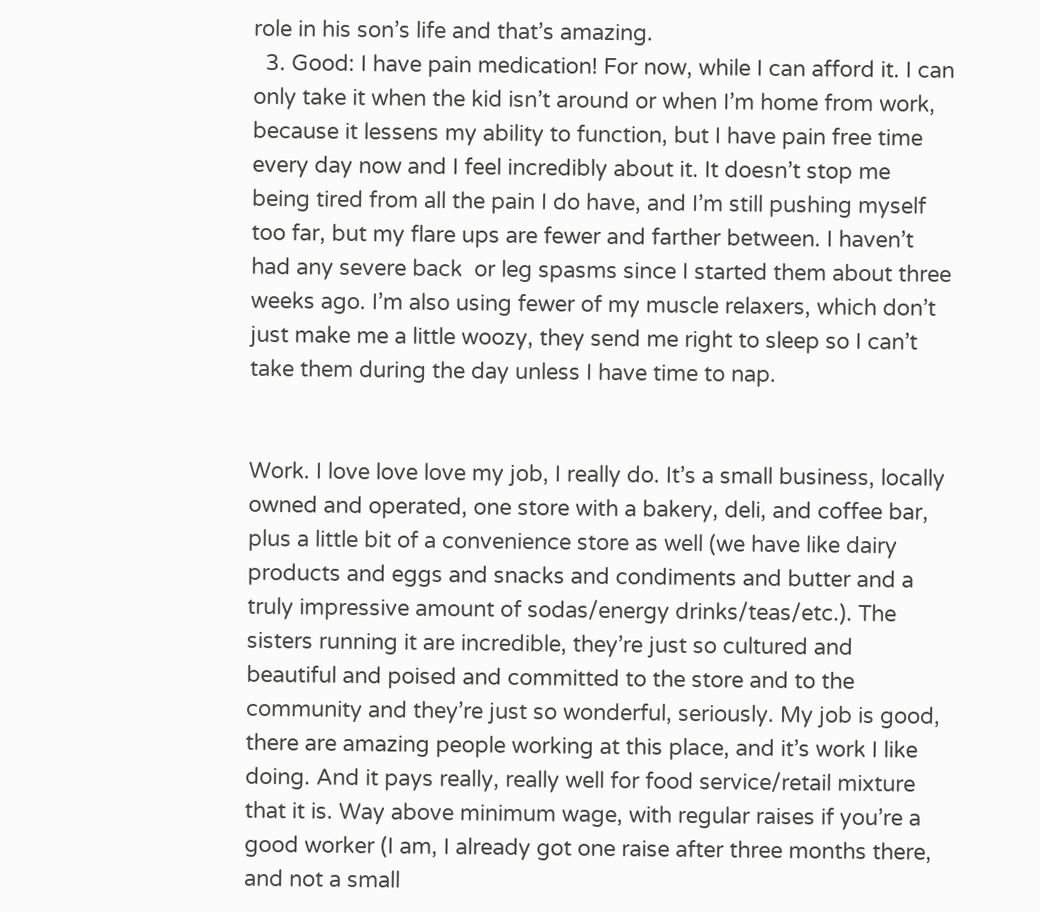role in his son’s life and that’s amazing.
  3. Good: I have pain medication! For now, while I can afford it. I can only take it when the kid isn’t around or when I’m home from work, because it lessens my ability to function, but I have pain free time every day now and I feel incredibly about it. It doesn’t stop me being tired from all the pain I do have, and I’m still pushing myself too far, but my flare ups are fewer and farther between. I haven’t had any severe back  or leg spasms since I started them about three weeks ago. I’m also using fewer of my muscle relaxers, which don’t just make me a little woozy, they send me right to sleep so I can’t take them during the day unless I have time to nap.


Work. I love love love my job, I really do. It’s a small business, locally owned and operated, one store with a bakery, deli, and coffee bar, plus a little bit of a convenience store as well (we have like dairy products and eggs and snacks and condiments and butter and a truly impressive amount of sodas/energy drinks/teas/etc.). The sisters running it are incredible, they’re just so cultured and beautiful and poised and committed to the store and to the community and they’re just so wonderful, seriously. My job is good, there are amazing people working at this place, and it’s work I like doing. And it pays really, really well for food service/retail mixture that it is. Way above minimum wage, with regular raises if you’re a good worker (I am, I already got one raise after three months there, and not a small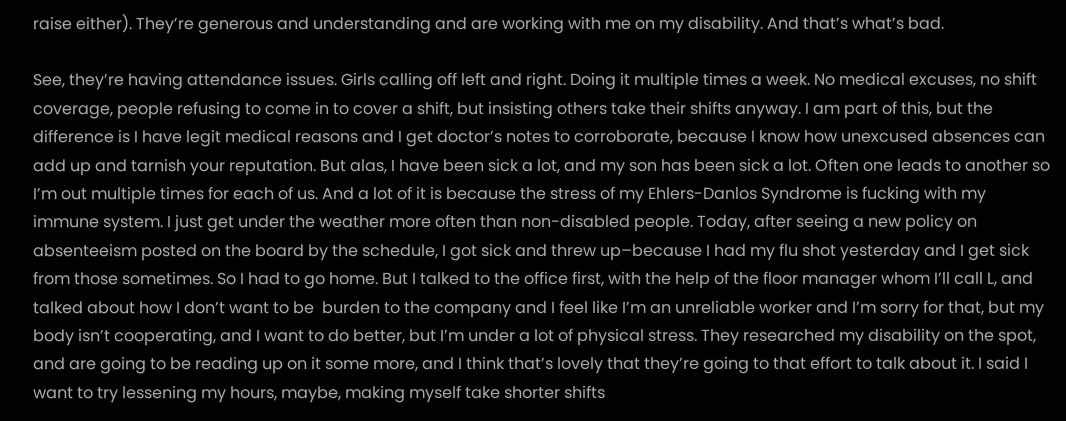raise either). They’re generous and understanding and are working with me on my disability. And that’s what’s bad.

See, they’re having attendance issues. Girls calling off left and right. Doing it multiple times a week. No medical excuses, no shift coverage, people refusing to come in to cover a shift, but insisting others take their shifts anyway. I am part of this, but the difference is I have legit medical reasons and I get doctor’s notes to corroborate, because I know how unexcused absences can add up and tarnish your reputation. But alas, I have been sick a lot, and my son has been sick a lot. Often one leads to another so I’m out multiple times for each of us. And a lot of it is because the stress of my Ehlers-Danlos Syndrome is fucking with my immune system. I just get under the weather more often than non-disabled people. Today, after seeing a new policy on absenteeism posted on the board by the schedule, I got sick and threw up–because I had my flu shot yesterday and I get sick from those sometimes. So I had to go home. But I talked to the office first, with the help of the floor manager whom I’ll call L, and talked about how I don’t want to be  burden to the company and I feel like I’m an unreliable worker and I’m sorry for that, but my body isn’t cooperating, and I want to do better, but I’m under a lot of physical stress. They researched my disability on the spot, and are going to be reading up on it some more, and I think that’s lovely that they’re going to that effort to talk about it. I said I want to try lessening my hours, maybe, making myself take shorter shifts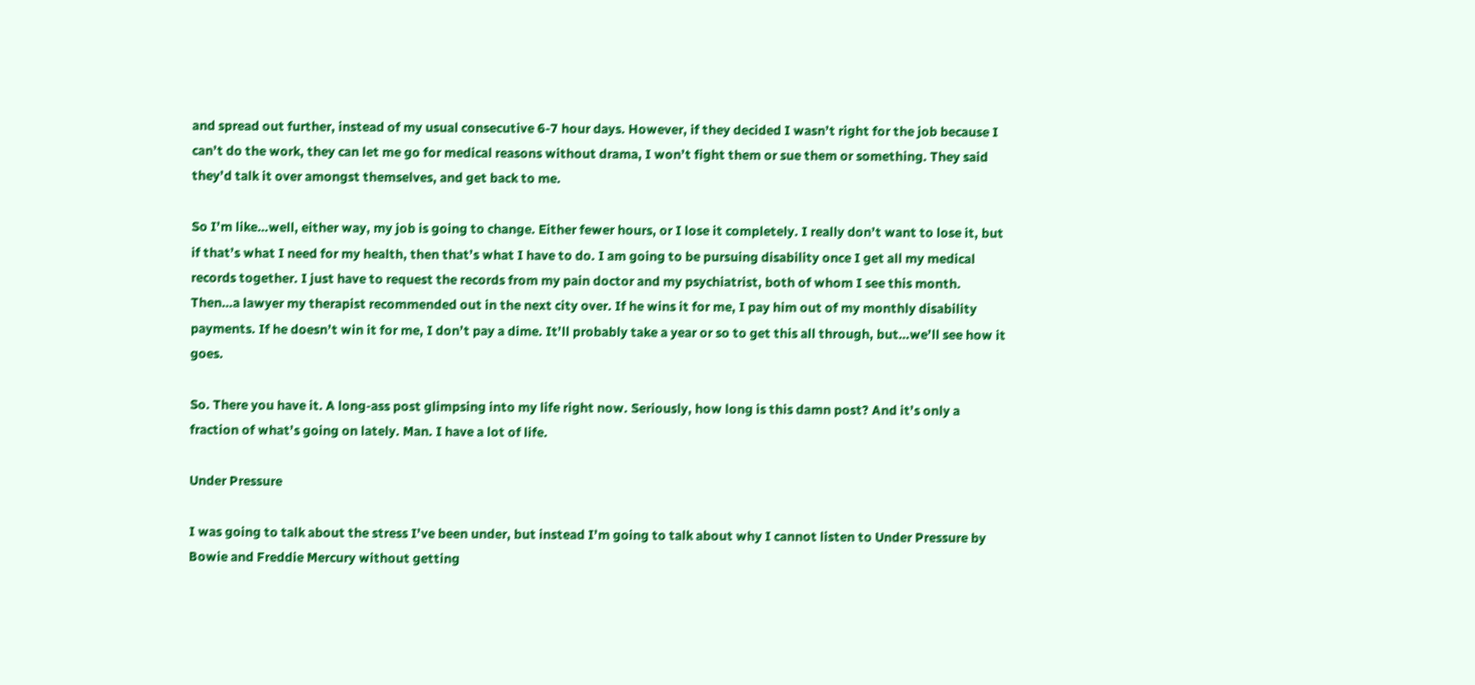and spread out further, instead of my usual consecutive 6-7 hour days. However, if they decided I wasn’t right for the job because I can’t do the work, they can let me go for medical reasons without drama, I won’t fight them or sue them or something. They said they’d talk it over amongst themselves, and get back to me.

So I’m like…well, either way, my job is going to change. Either fewer hours, or I lose it completely. I really don’t want to lose it, but if that’s what I need for my health, then that’s what I have to do. I am going to be pursuing disability once I get all my medical records together. I just have to request the records from my pain doctor and my psychiatrist, both of whom I see this month. Then…a lawyer my therapist recommended out in the next city over. If he wins it for me, I pay him out of my monthly disability payments. If he doesn’t win it for me, I don’t pay a dime. It’ll probably take a year or so to get this all through, but…we’ll see how it goes.

So. There you have it. A long-ass post glimpsing into my life right now. Seriously, how long is this damn post? And it’s only a fraction of what’s going on lately. Man. I have a lot of life.

Under Pressure

I was going to talk about the stress I’ve been under, but instead I’m going to talk about why I cannot listen to Under Pressure by Bowie and Freddie Mercury without getting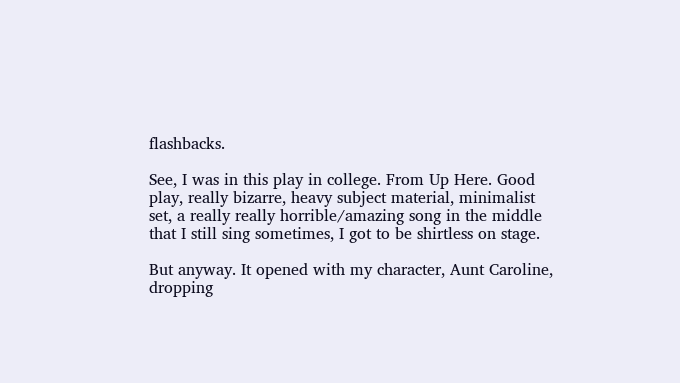flashbacks.

See, I was in this play in college. From Up Here. Good play, really bizarre, heavy subject material, minimalist set, a really really horrible/amazing song in the middle that I still sing sometimes, I got to be shirtless on stage.

But anyway. It opened with my character, Aunt Caroline, dropping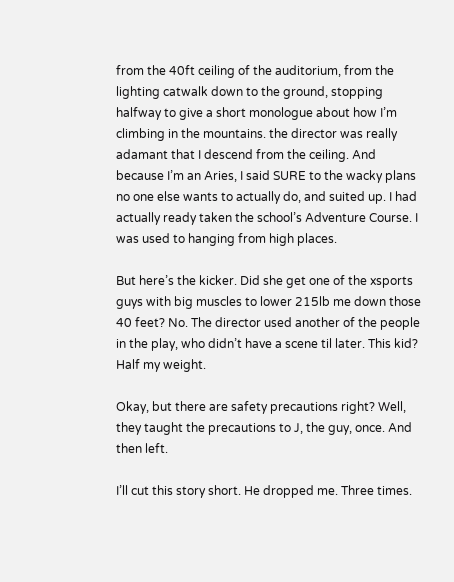from the 40ft ceiling of the auditorium, from the lighting catwalk down to the ground, stopping halfway to give a short monologue about how I’m climbing in the mountains. the director was really adamant that I descend from the ceiling. And because I’m an Aries, I said SURE to the wacky plans no one else wants to actually do, and suited up. I had actually ready taken the school’s Adventure Course. I was used to hanging from high places.

But here’s the kicker. Did she get one of the xsports guys with big muscles to lower 215lb me down those 40 feet? No. The director used another of the people in the play, who didn’t have a scene til later. This kid? Half my weight.

Okay, but there are safety precautions right? Well, they taught the precautions to J, the guy, once. And then left.

I’ll cut this story short. He dropped me. Three times.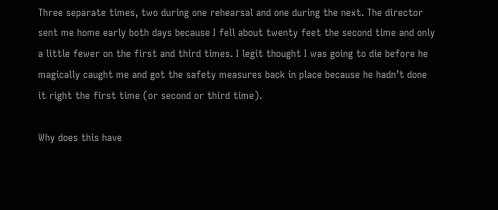Three separate times, two during one rehearsal and one during the next. The director sent me home early both days because I fell about twenty feet the second time and only a little fewer on the first and third times. I legit thought I was going to die before he magically caught me and got the safety measures back in place because he hadn’t done it right the first time (or second or third time).

Why does this have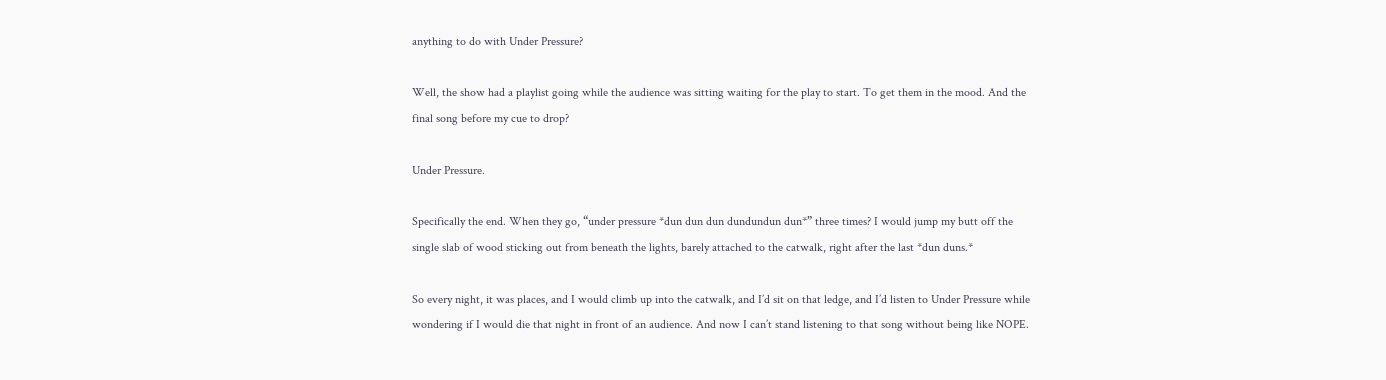anything to do with Under Pressure?

Well, the show had a playlist going while the audience was sitting waiting for the play to start. To get them in the mood. And the final song before my cue to drop?

Under Pressure.

Specifically the end. When they go, “under pressure *dun dun dun dundundun dun*” three times? I would jump my butt off the single slab of wood sticking out from beneath the lights, barely attached to the catwalk, right after the last *dun duns.*

So every night, it was places, and I would climb up into the catwalk, and I’d sit on that ledge, and I’d listen to Under Pressure while wondering if I would die that night in front of an audience. And now I can’t stand listening to that song without being like NOPE.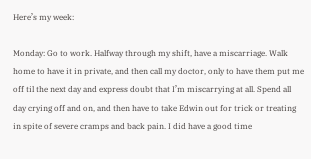Here’s my week:

Monday: Go to work. Halfway through my shift, have a miscarriage. Walk home to have it in private, and then call my doctor, only to have them put me off til the next day and express doubt that I’m miscarrying at all. Spend all day crying off and on, and then have to take Edwin out for trick or treating in spite of severe cramps and back pain. I did have a good time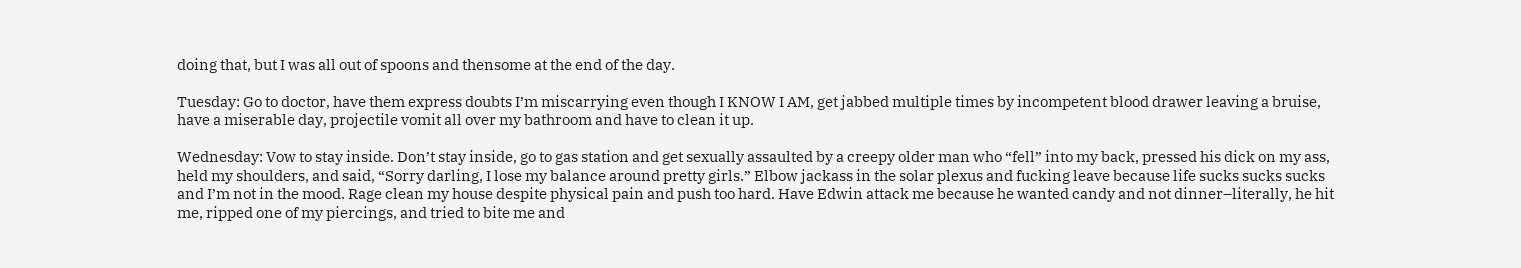doing that, but I was all out of spoons and thensome at the end of the day.

Tuesday: Go to doctor, have them express doubts I’m miscarrying even though I KNOW I AM, get jabbed multiple times by incompetent blood drawer leaving a bruise, have a miserable day, projectile vomit all over my bathroom and have to clean it up.

Wednesday: Vow to stay inside. Don’t stay inside, go to gas station and get sexually assaulted by a creepy older man who “fell” into my back, pressed his dick on my ass, held my shoulders, and said, “Sorry darling, I lose my balance around pretty girls.” Elbow jackass in the solar plexus and fucking leave because life sucks sucks sucks and I’m not in the mood. Rage clean my house despite physical pain and push too hard. Have Edwin attack me because he wanted candy and not dinner–literally, he hit me, ripped one of my piercings, and tried to bite me and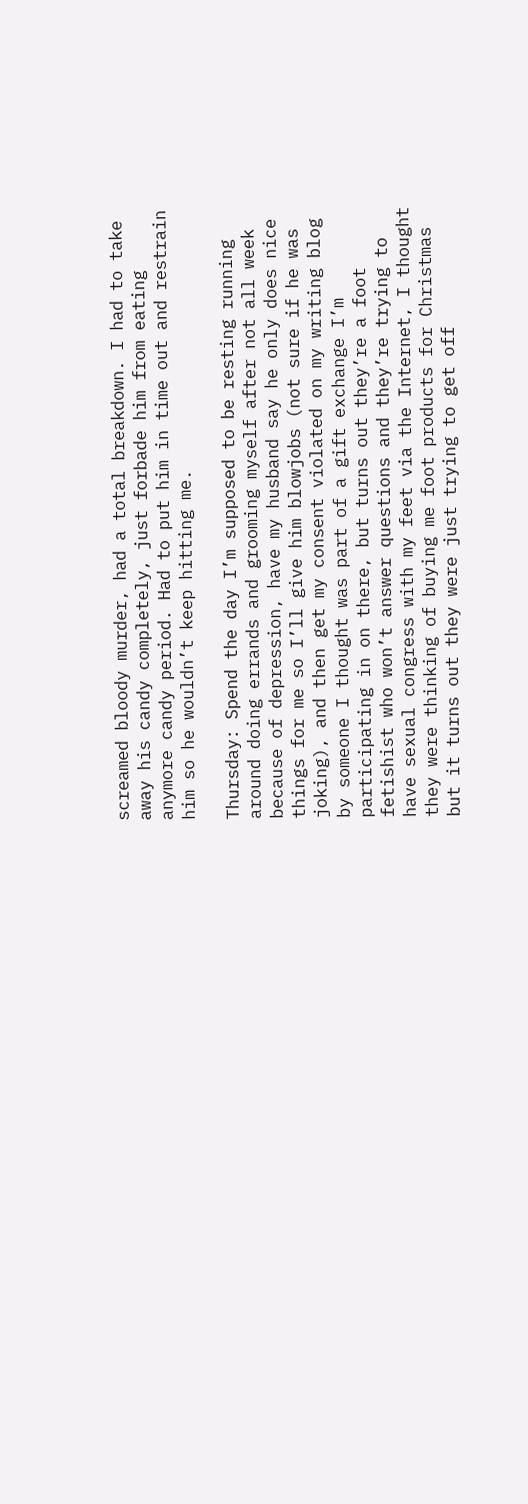screamed bloody murder, had a total breakdown. I had to take away his candy completely, just forbade him from eating anymore candy period. Had to put him in time out and restrain him so he wouldn’t keep hitting me.

Thursday: Spend the day I’m supposed to be resting running around doing errands and grooming myself after not all week because of depression, have my husband say he only does nice things for me so I’ll give him blowjobs (not sure if he was joking), and then get my consent violated on my writing blog by someone I thought was part of a gift exchange I’m participating in on there, but turns out they’re a foot fetishist who won’t answer questions and they’re trying to have sexual congress with my feet via the Internet, I thought they were thinking of buying me foot products for Christmas but it turns out they were just trying to get off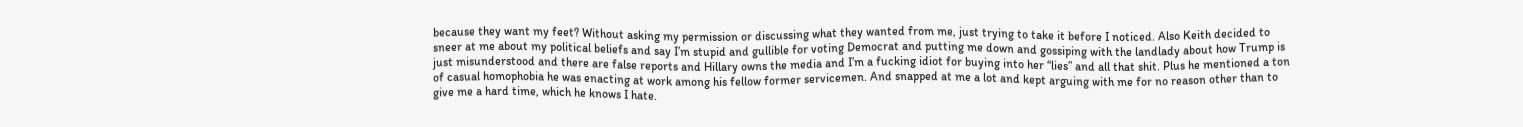because they want my feet? Without asking my permission or discussing what they wanted from me, just trying to take it before I noticed. Also Keith decided to sneer at me about my political beliefs and say I’m stupid and gullible for voting Democrat and putting me down and gossiping with the landlady about how Trump is just misunderstood and there are false reports and Hillary owns the media and I’m a fucking idiot for buying into her “lies” and all that shit. Plus he mentioned a ton of casual homophobia he was enacting at work among his fellow former servicemen. And snapped at me a lot and kept arguing with me for no reason other than to give me a hard time, which he knows I hate.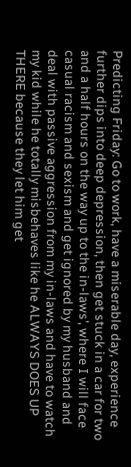Predicting Friday: Go to work, have a miserable day, experience further dips into deep depression, then get stuck in a car for two and a half hours on the way up to the in-laws’, where I will face casual racism and sexism and get ignored by my husband and deal with passive aggression from my in-laws and have to watch my kid while he totally misbehaves like he ALWAYS DOES UP THERE because they let him get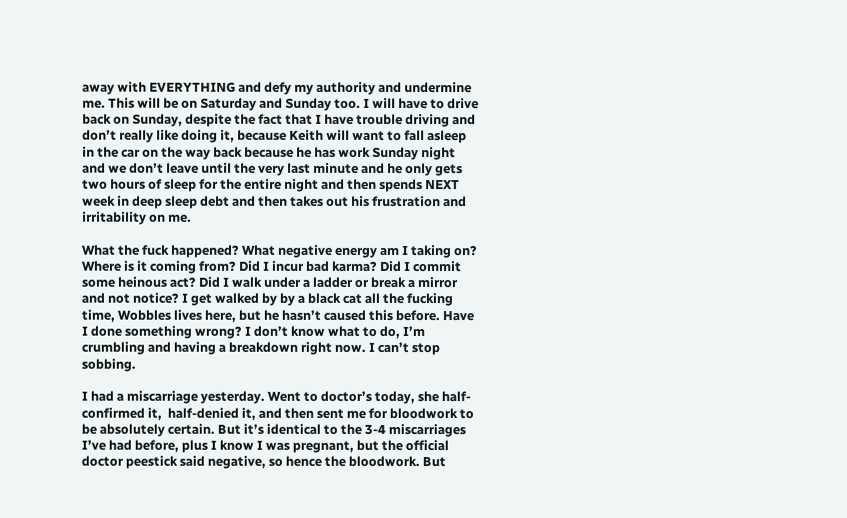away with EVERYTHING and defy my authority and undermine me. This will be on Saturday and Sunday too. I will have to drive back on Sunday, despite the fact that I have trouble driving and don’t really like doing it, because Keith will want to fall asleep in the car on the way back because he has work Sunday night and we don’t leave until the very last minute and he only gets two hours of sleep for the entire night and then spends NEXT week in deep sleep debt and then takes out his frustration and irritability on me.

What the fuck happened? What negative energy am I taking on? Where is it coming from? Did I incur bad karma? Did I commit some heinous act? Did I walk under a ladder or break a mirror and not notice? I get walked by by a black cat all the fucking time, Wobbles lives here, but he hasn’t caused this before. Have I done something wrong? I don’t know what to do, I’m crumbling and having a breakdown right now. I can’t stop sobbing.

I had a miscarriage yesterday. Went to doctor’s today, she half-confirmed it,  half-denied it, and then sent me for bloodwork to be absolutely certain. But it’s identical to the 3-4 miscarriages I’ve had before, plus I know I was pregnant, but the official doctor peestick said negative, so hence the bloodwork. But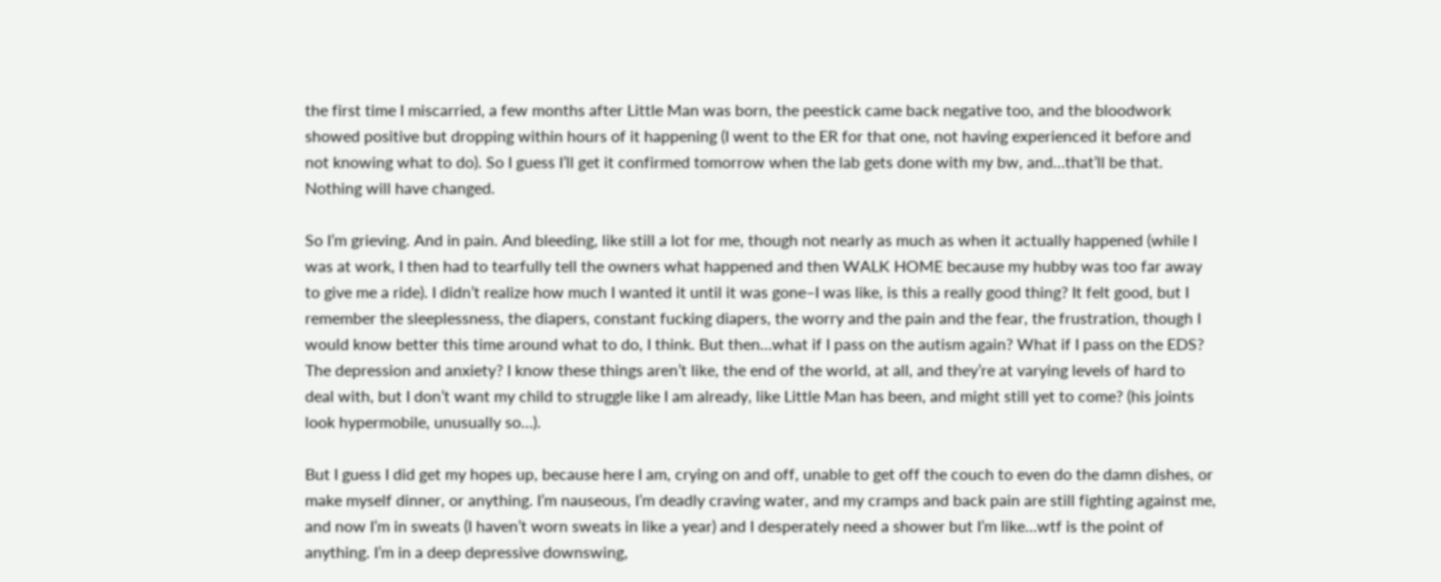the first time I miscarried, a few months after Little Man was born, the peestick came back negative too, and the bloodwork showed positive but dropping within hours of it happening (I went to the ER for that one, not having experienced it before and not knowing what to do). So I guess I’ll get it confirmed tomorrow when the lab gets done with my bw, and…that’ll be that. Nothing will have changed.

So I’m grieving. And in pain. And bleeding, like still a lot for me, though not nearly as much as when it actually happened (while I was at work, I then had to tearfully tell the owners what happened and then WALK HOME because my hubby was too far away to give me a ride). I didn’t realize how much I wanted it until it was gone–I was like, is this a really good thing? It felt good, but I remember the sleeplessness, the diapers, constant fucking diapers, the worry and the pain and the fear, the frustration, though I would know better this time around what to do, I think. But then…what if I pass on the autism again? What if I pass on the EDS? The depression and anxiety? I know these things aren’t like, the end of the world, at all, and they’re at varying levels of hard to deal with, but I don’t want my child to struggle like I am already, like Little Man has been, and might still yet to come? (his joints look hypermobile, unusually so…).

But I guess I did get my hopes up, because here I am, crying on and off, unable to get off the couch to even do the damn dishes, or make myself dinner, or anything. I’m nauseous, I’m deadly craving water, and my cramps and back pain are still fighting against me, and now I’m in sweats (I haven’t worn sweats in like a year) and I desperately need a shower but I’m like…wtf is the point of anything. I’m in a deep depressive downswing,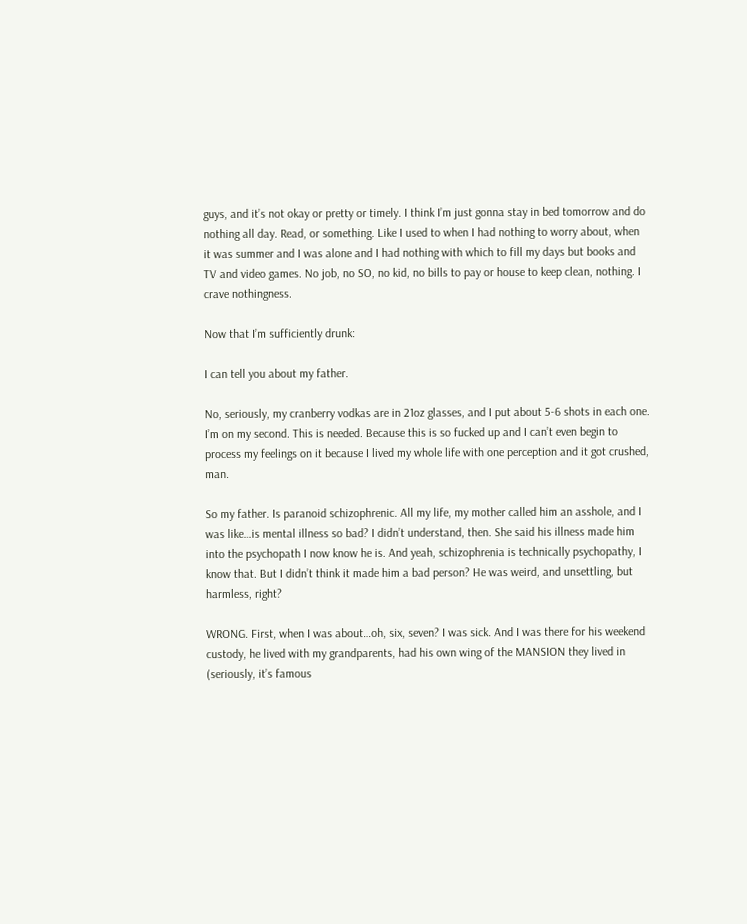guys, and it’s not okay or pretty or timely. I think I’m just gonna stay in bed tomorrow and do nothing all day. Read, or something. Like I used to when I had nothing to worry about, when it was summer and I was alone and I had nothing with which to fill my days but books and TV and video games. No job, no SO, no kid, no bills to pay or house to keep clean, nothing. I crave nothingness.

Now that I’m sufficiently drunk:

I can tell you about my father.

No, seriously, my cranberry vodkas are in 21oz glasses, and I put about 5-6 shots in each one. I’m on my second. This is needed. Because this is so fucked up and I can’t even begin to process my feelings on it because I lived my whole life with one perception and it got crushed, man.

So my father. Is paranoid schizophrenic. All my life, my mother called him an asshole, and I was like…is mental illness so bad? I didn’t understand, then. She said his illness made him into the psychopath I now know he is. And yeah, schizophrenia is technically psychopathy, I know that. But I didn’t think it made him a bad person? He was weird, and unsettling, but harmless, right?

WRONG. First, when I was about…oh, six, seven? I was sick. And I was there for his weekend custody, he lived with my grandparents, had his own wing of the MANSION they lived in (seriously, it’s famous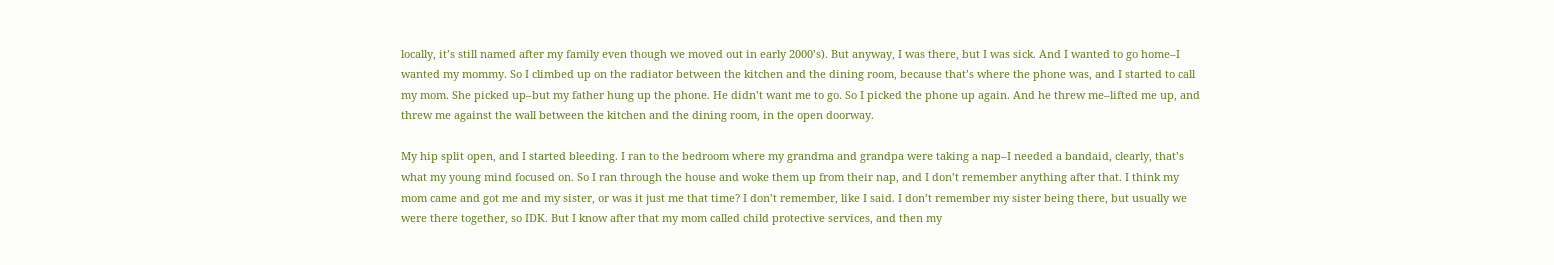locally, it’s still named after my family even though we moved out in early 2000’s). But anyway, I was there, but I was sick. And I wanted to go home–I wanted my mommy. So I climbed up on the radiator between the kitchen and the dining room, because that’s where the phone was, and I started to call my mom. She picked up–but my father hung up the phone. He didn’t want me to go. So I picked the phone up again. And he threw me–lifted me up, and threw me against the wall between the kitchen and the dining room, in the open doorway.

My hip split open, and I started bleeding. I ran to the bedroom where my grandma and grandpa were taking a nap–I needed a bandaid, clearly, that’s what my young mind focused on. So I ran through the house and woke them up from their nap, and I don’t remember anything after that. I think my mom came and got me and my sister, or was it just me that time? I don’t remember, like I said. I don’t remember my sister being there, but usually we were there together, so IDK. But I know after that my mom called child protective services, and then my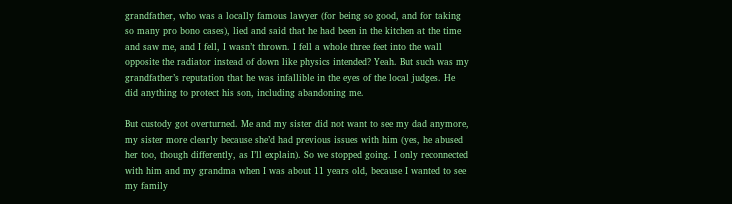grandfather, who was a locally famous lawyer (for being so good, and for taking so many pro bono cases), lied and said that he had been in the kitchen at the time and saw me, and I fell, I wasn’t thrown. I fell a whole three feet into the wall opposite the radiator instead of down like physics intended? Yeah. But such was my grandfather’s reputation that he was infallible in the eyes of the local judges. He did anything to protect his son, including abandoning me.

But custody got overturned. Me and my sister did not want to see my dad anymore, my sister more clearly because she’d had previous issues with him (yes, he abused her too, though differently, as I’ll explain). So we stopped going. I only reconnected with him and my grandma when I was about 11 years old, because I wanted to see my family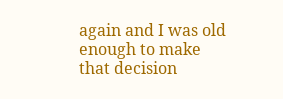again and I was old enough to make that decision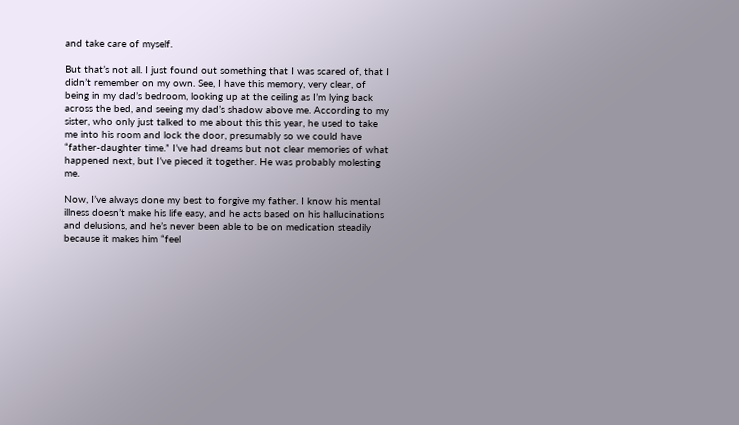and take care of myself.

But that’s not all. I just found out something that I was scared of, that I didn’t remember on my own. See, I have this memory, very clear, of being in my dad’s bedroom, looking up at the ceiling as I’m lying back across the bed, and seeing my dad’s shadow above me. According to my sister, who only just talked to me about this this year, he used to take me into his room and lock the door, presumably so we could have “father-daughter time.” I’ve had dreams but not clear memories of what happened next, but I’ve pieced it together. He was probably molesting me.

Now, I’ve always done my best to forgive my father. I know his mental illness doesn’t make his life easy, and he acts based on his hallucinations and delusions, and he’s never been able to be on medication steadily because it makes him “feel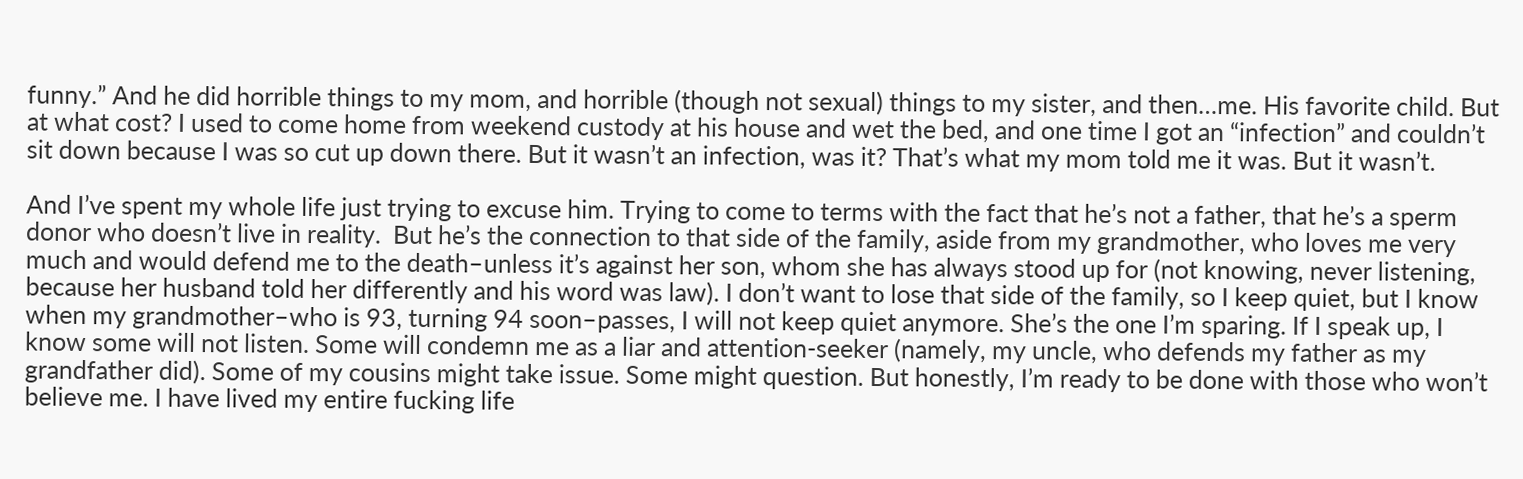funny.” And he did horrible things to my mom, and horrible (though not sexual) things to my sister, and then…me. His favorite child. But at what cost? I used to come home from weekend custody at his house and wet the bed, and one time I got an “infection” and couldn’t sit down because I was so cut up down there. But it wasn’t an infection, was it? That’s what my mom told me it was. But it wasn’t.

And I’ve spent my whole life just trying to excuse him. Trying to come to terms with the fact that he’s not a father, that he’s a sperm donor who doesn’t live in reality.  But he’s the connection to that side of the family, aside from my grandmother, who loves me very much and would defend me to the death–unless it’s against her son, whom she has always stood up for (not knowing, never listening, because her husband told her differently and his word was law). I don’t want to lose that side of the family, so I keep quiet, but I know when my grandmother–who is 93, turning 94 soon–passes, I will not keep quiet anymore. She’s the one I’m sparing. If I speak up, I know some will not listen. Some will condemn me as a liar and attention-seeker (namely, my uncle, who defends my father as my grandfather did). Some of my cousins might take issue. Some might question. But honestly, I’m ready to be done with those who won’t believe me. I have lived my entire fucking life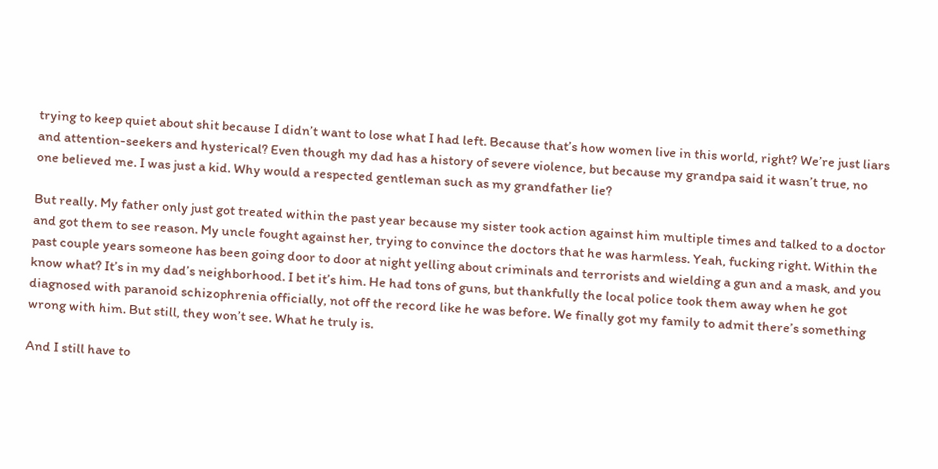trying to keep quiet about shit because I didn’t want to lose what I had left. Because that’s how women live in this world, right? We’re just liars and attention-seekers and hysterical? Even though my dad has a history of severe violence, but because my grandpa said it wasn’t true, no one believed me. I was just a kid. Why would a respected gentleman such as my grandfather lie?

But really. My father only just got treated within the past year because my sister took action against him multiple times and talked to a doctor and got them to see reason. My uncle fought against her, trying to convince the doctors that he was harmless. Yeah, fucking right. Within the past couple years someone has been going door to door at night yelling about criminals and terrorists and wielding a gun and a mask, and you know what? It’s in my dad’s neighborhood. I bet it’s him. He had tons of guns, but thankfully the local police took them away when he got diagnosed with paranoid schizophrenia officially, not off the record like he was before. We finally got my family to admit there’s something wrong with him. But still, they won’t see. What he truly is.

And I still have to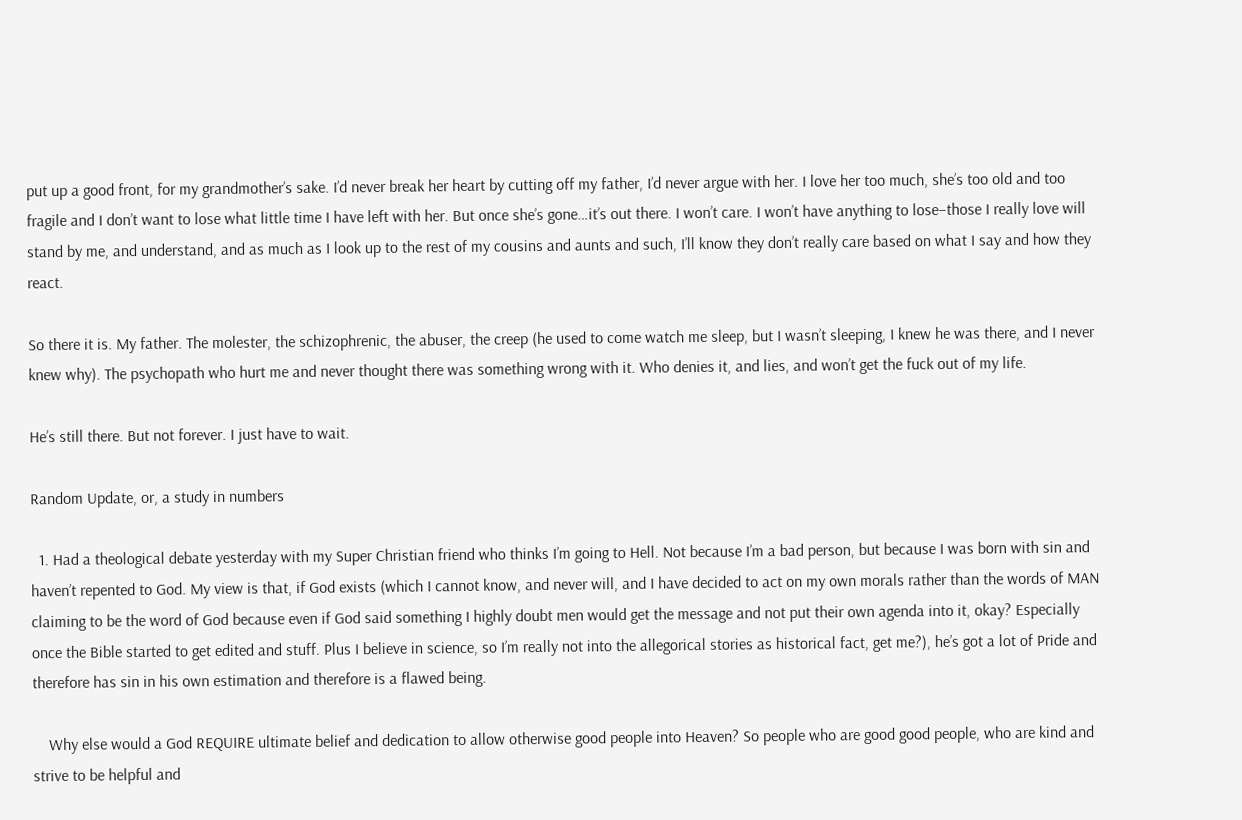put up a good front, for my grandmother’s sake. I’d never break her heart by cutting off my father, I’d never argue with her. I love her too much, she’s too old and too fragile and I don’t want to lose what little time I have left with her. But once she’s gone…it’s out there. I won’t care. I won’t have anything to lose–those I really love will stand by me, and understand, and as much as I look up to the rest of my cousins and aunts and such, I’ll know they don’t really care based on what I say and how they react.

So there it is. My father. The molester, the schizophrenic, the abuser, the creep (he used to come watch me sleep, but I wasn’t sleeping, I knew he was there, and I never knew why). The psychopath who hurt me and never thought there was something wrong with it. Who denies it, and lies, and won’t get the fuck out of my life.

He’s still there. But not forever. I just have to wait.

Random Update, or, a study in numbers

  1. Had a theological debate yesterday with my Super Christian friend who thinks I’m going to Hell. Not because I’m a bad person, but because I was born with sin and haven’t repented to God. My view is that, if God exists (which I cannot know, and never will, and I have decided to act on my own morals rather than the words of MAN claiming to be the word of God because even if God said something I highly doubt men would get the message and not put their own agenda into it, okay? Especially once the Bible started to get edited and stuff. Plus I believe in science, so I’m really not into the allegorical stories as historical fact, get me?), he’s got a lot of Pride and therefore has sin in his own estimation and therefore is a flawed being.

    Why else would a God REQUIRE ultimate belief and dedication to allow otherwise good people into Heaven? So people who are good good people, who are kind and strive to be helpful and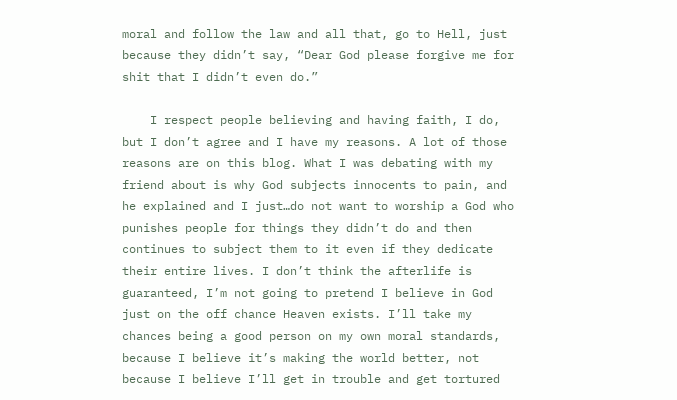moral and follow the law and all that, go to Hell, just because they didn’t say, “Dear God please forgive me for shit that I didn’t even do.”

    I respect people believing and having faith, I do, but I don’t agree and I have my reasons. A lot of those reasons are on this blog. What I was debating with my friend about is why God subjects innocents to pain, and he explained and I just…do not want to worship a God who punishes people for things they didn’t do and then continues to subject them to it even if they dedicate their entire lives. I don’t think the afterlife is guaranteed, I’m not going to pretend I believe in God just on the off chance Heaven exists. I’ll take my chances being a good person on my own moral standards, because I believe it’s making the world better, not because I believe I’ll get in trouble and get tortured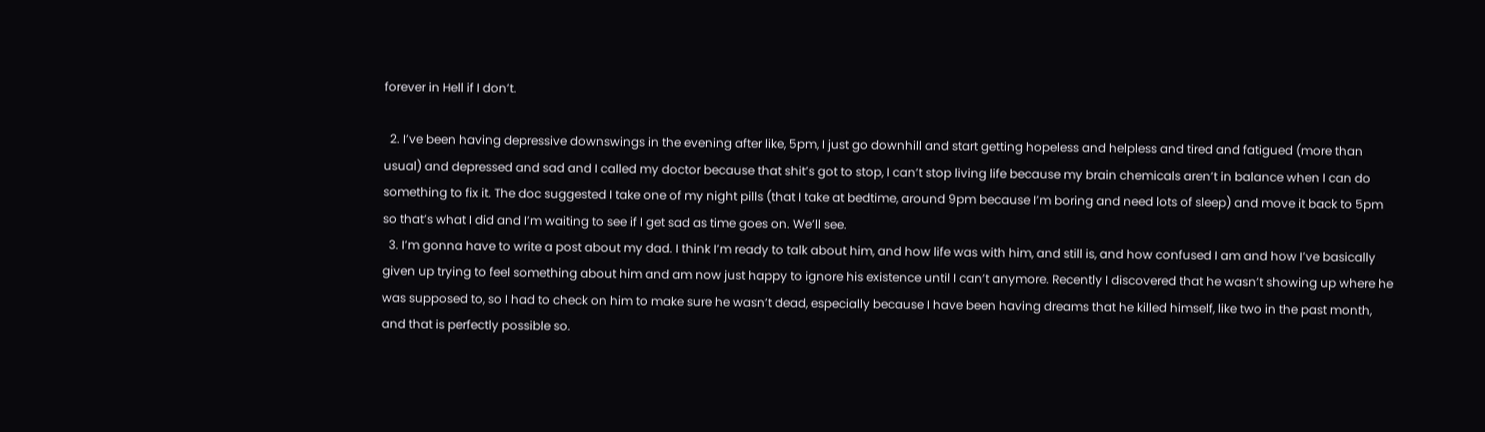forever in Hell if I don’t.

  2. I’ve been having depressive downswings in the evening after like, 5pm, I just go downhill and start getting hopeless and helpless and tired and fatigued (more than usual) and depressed and sad and I called my doctor because that shit’s got to stop, I can’t stop living life because my brain chemicals aren’t in balance when I can do something to fix it. The doc suggested I take one of my night pills (that I take at bedtime, around 9pm because I’m boring and need lots of sleep) and move it back to 5pm so that’s what I did and I’m waiting to see if I get sad as time goes on. We’ll see.
  3. I’m gonna have to write a post about my dad. I think I’m ready to talk about him, and how life was with him, and still is, and how confused I am and how I’ve basically given up trying to feel something about him and am now just happy to ignore his existence until I can’t anymore. Recently I discovered that he wasn’t showing up where he was supposed to, so I had to check on him to make sure he wasn’t dead, especially because I have been having dreams that he killed himself, like two in the past month, and that is perfectly possible so.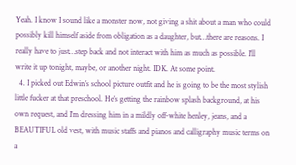Yeah. I know I sound like a monster now, not giving a shit about a man who could possibly kill himself aside from obligation as a daughter, but…there are reasons. I really have to just…step back and not interact with him as much as possible. I’ll write it up tonight, maybe, or another night. IDK. At some point.
  4. I picked out Edwin’s school picture outfit and he is going to be the most stylish little fucker at that preschool. He’s getting the rainbow splash background, at his own request, and I’m dressing him in a mildly off-white henley, jeans, and a BEAUTIFUL old vest, with music staffs and pianos and calligraphy music terms on a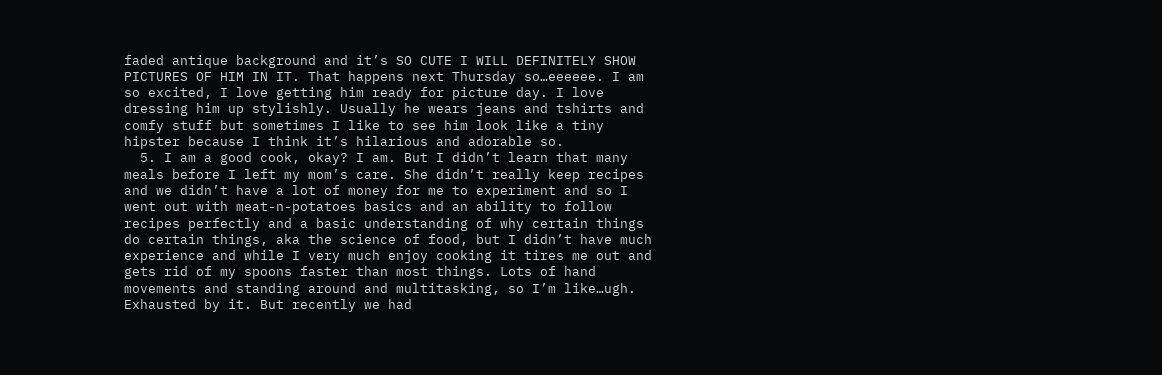faded antique background and it’s SO CUTE I WILL DEFINITELY SHOW PICTURES OF HIM IN IT. That happens next Thursday so…eeeeee. I am so excited, I love getting him ready for picture day. I love dressing him up stylishly. Usually he wears jeans and tshirts and comfy stuff but sometimes I like to see him look like a tiny hipster because I think it’s hilarious and adorable so.
  5. I am a good cook, okay? I am. But I didn’t learn that many meals before I left my mom’s care. She didn’t really keep recipes and we didn’t have a lot of money for me to experiment and so I went out with meat-n-potatoes basics and an ability to follow recipes perfectly and a basic understanding of why certain things do certain things, aka the science of food, but I didn’t have much experience and while I very much enjoy cooking it tires me out and gets rid of my spoons faster than most things. Lots of hand movements and standing around and multitasking, so I’m like…ugh. Exhausted by it. But recently we had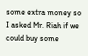some extra money so I asked Mr. Riah if we could buy some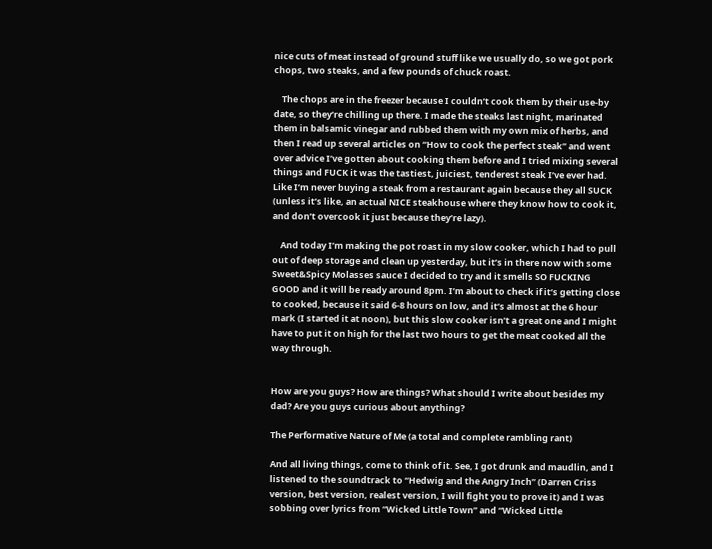nice cuts of meat instead of ground stuff like we usually do, so we got pork chops, two steaks, and a few pounds of chuck roast.

    The chops are in the freezer because I couldn’t cook them by their use-by date, so they’re chilling up there. I made the steaks last night, marinated them in balsamic vinegar and rubbed them with my own mix of herbs, and then I read up several articles on “How to cook the perfect steak” and went over advice I’ve gotten about cooking them before and I tried mixing several things and FUCK it was the tastiest, juiciest, tenderest steak I’ve ever had. Like I’m never buying a steak from a restaurant again because they all SUCK (unless it’s like, an actual NICE steakhouse where they know how to cook it, and don’t overcook it just because they’re lazy).

    And today I’m making the pot roast in my slow cooker, which I had to pull out of deep storage and clean up yesterday, but it’s in there now with some Sweet&Spicy Molasses sauce I decided to try and it smells SO FUCKING GOOD and it will be ready around 8pm. I’m about to check if it’s getting close to cooked, because it said 6-8 hours on low, and it’s almost at the 6 hour mark (I started it at noon), but this slow cooker isn’t a great one and I might have to put it on high for the last two hours to get the meat cooked all the way through.


How are you guys? How are things? What should I write about besides my dad? Are you guys curious about anything?

The Performative Nature of Me (a total and complete rambling rant)

And all living things, come to think of it. See, I got drunk and maudlin, and I listened to the soundtrack to “Hedwig and the Angry Inch” (Darren Criss version, best version, realest version, I will fight you to prove it) and I was sobbing over lyrics from “Wicked Little Town” and “Wicked Little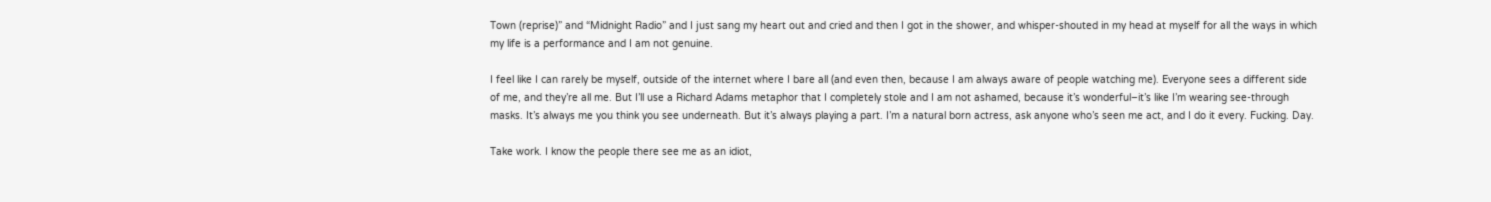Town (reprise)” and “Midnight Radio” and I just sang my heart out and cried and then I got in the shower, and whisper-shouted in my head at myself for all the ways in which my life is a performance and I am not genuine.

I feel like I can rarely be myself, outside of the internet where I bare all (and even then, because I am always aware of people watching me). Everyone sees a different side of me, and they’re all me. But I’ll use a Richard Adams metaphor that I completely stole and I am not ashamed, because it’s wonderful–it’s like I’m wearing see-through masks. It’s always me you think you see underneath. But it’s always playing a part. I’m a natural born actress, ask anyone who’s seen me act, and I do it every. Fucking. Day.

Take work. I know the people there see me as an idiot,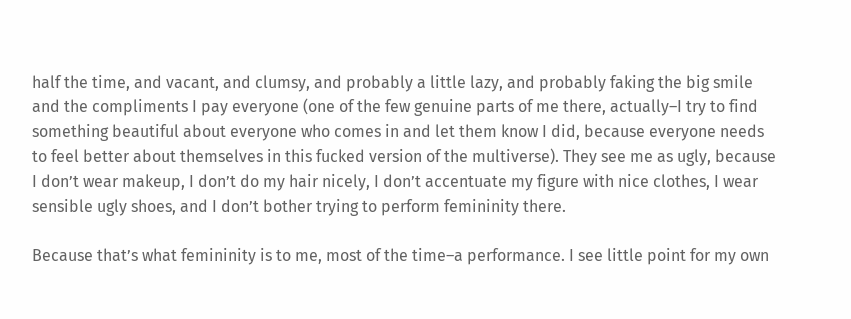half the time, and vacant, and clumsy, and probably a little lazy, and probably faking the big smile and the compliments I pay everyone (one of the few genuine parts of me there, actually–I try to find something beautiful about everyone who comes in and let them know I did, because everyone needs to feel better about themselves in this fucked version of the multiverse). They see me as ugly, because I don’t wear makeup, I don’t do my hair nicely, I don’t accentuate my figure with nice clothes, I wear sensible ugly shoes, and I don’t bother trying to perform femininity there.

Because that’s what femininity is to me, most of the time–a performance. I see little point for my own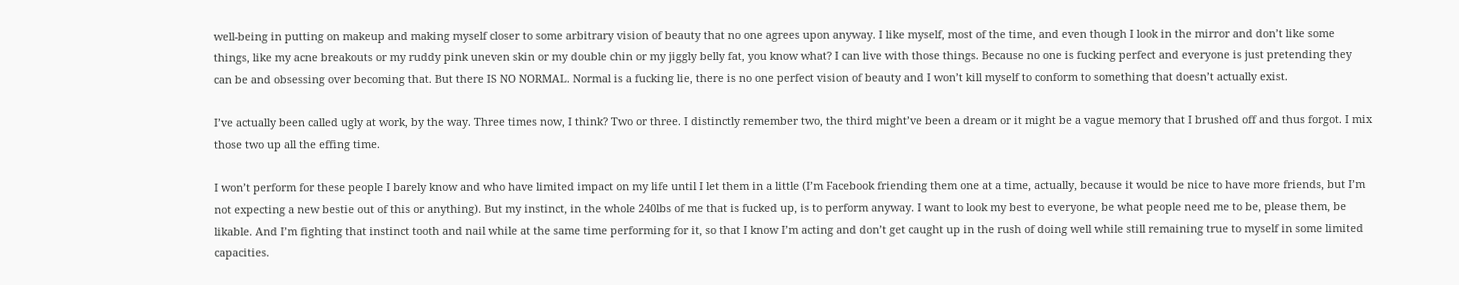well-being in putting on makeup and making myself closer to some arbitrary vision of beauty that no one agrees upon anyway. I like myself, most of the time, and even though I look in the mirror and don’t like some things, like my acne breakouts or my ruddy pink uneven skin or my double chin or my jiggly belly fat, you know what? I can live with those things. Because no one is fucking perfect and everyone is just pretending they can be and obsessing over becoming that. But there IS NO NORMAL. Normal is a fucking lie, there is no one perfect vision of beauty and I won’t kill myself to conform to something that doesn’t actually exist.

I’ve actually been called ugly at work, by the way. Three times now, I think? Two or three. I distinctly remember two, the third might’ve been a dream or it might be a vague memory that I brushed off and thus forgot. I mix those two up all the effing time.

I won’t perform for these people I barely know and who have limited impact on my life until I let them in a little (I’m Facebook friending them one at a time, actually, because it would be nice to have more friends, but I’m not expecting a new bestie out of this or anything). But my instinct, in the whole 240lbs of me that is fucked up, is to perform anyway. I want to look my best to everyone, be what people need me to be, please them, be likable. And I’m fighting that instinct tooth and nail while at the same time performing for it, so that I know I’m acting and don’t get caught up in the rush of doing well while still remaining true to myself in some limited capacities.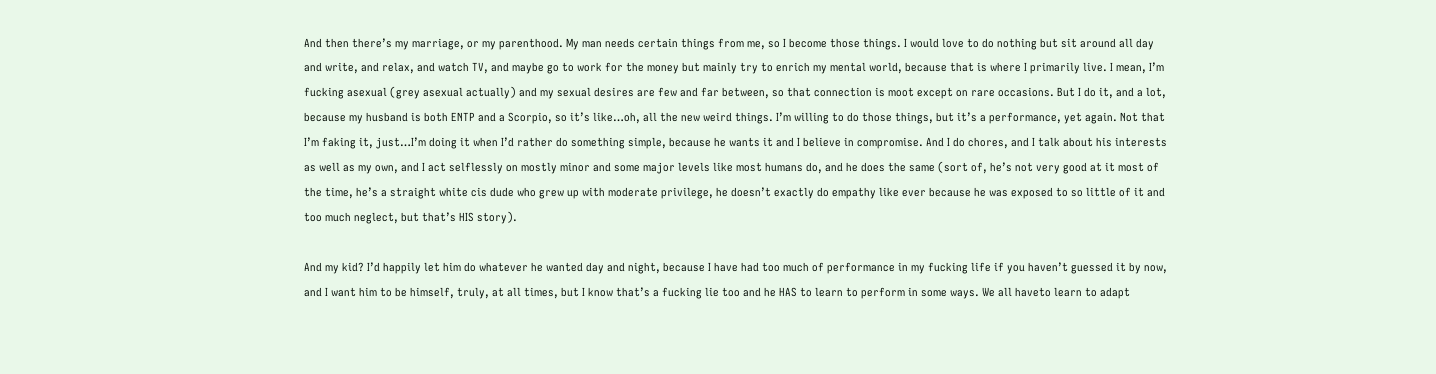And then there’s my marriage, or my parenthood. My man needs certain things from me, so I become those things. I would love to do nothing but sit around all day and write, and relax, and watch TV, and maybe go to work for the money but mainly try to enrich my mental world, because that is where I primarily live. I mean, I’m fucking asexual (grey asexual actually) and my sexual desires are few and far between, so that connection is moot except on rare occasions. But I do it, and a lot, because my husband is both ENTP and a Scorpio, so it’s like…oh, all the new weird things. I’m willing to do those things, but it’s a performance, yet again. Not that I’m faking it, just…I’m doing it when I’d rather do something simple, because he wants it and I believe in compromise. And I do chores, and I talk about his interests as well as my own, and I act selflessly on mostly minor and some major levels like most humans do, and he does the same (sort of, he’s not very good at it most of the time, he’s a straight white cis dude who grew up with moderate privilege, he doesn’t exactly do empathy like ever because he was exposed to so little of it and too much neglect, but that’s HIS story).

And my kid? I’d happily let him do whatever he wanted day and night, because I have had too much of performance in my fucking life if you haven’t guessed it by now, and I want him to be himself, truly, at all times, but I know that’s a fucking lie too and he HAS to learn to perform in some ways. We all haveto learn to adapt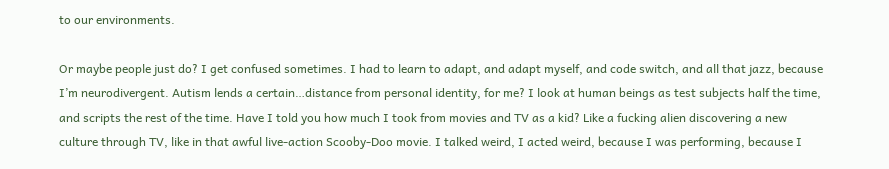to our environments.

Or maybe people just do? I get confused sometimes. I had to learn to adapt, and adapt myself, and code switch, and all that jazz, because I’m neurodivergent. Autism lends a certain…distance from personal identity, for me? I look at human beings as test subjects half the time, and scripts the rest of the time. Have I told you how much I took from movies and TV as a kid? Like a fucking alien discovering a new culture through TV, like in that awful live-action Scooby-Doo movie. I talked weird, I acted weird, because I was performing, because I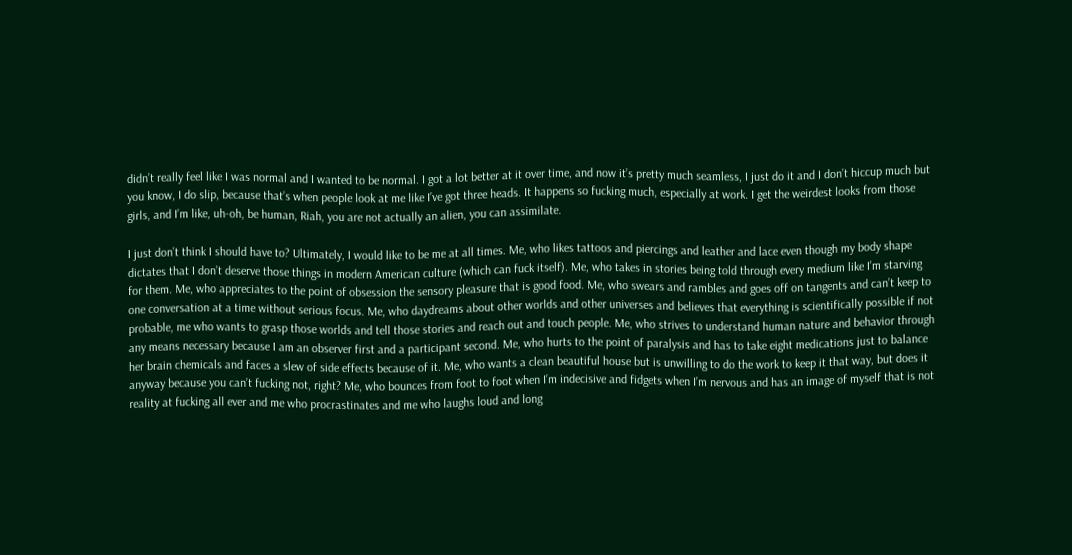didn’t really feel like I was normal and I wanted to be normal. I got a lot better at it over time, and now it’s pretty much seamless, I just do it and I don’t hiccup much but you know, I do slip, because that’s when people look at me like I’ve got three heads. It happens so fucking much, especially at work. I get the weirdest looks from those girls, and I’m like, uh-oh, be human, Riah, you are not actually an alien, you can assimilate.

I just don’t think I should have to? Ultimately, I would like to be me at all times. Me, who likes tattoos and piercings and leather and lace even though my body shape dictates that I don’t deserve those things in modern American culture (which can fuck itself). Me, who takes in stories being told through every medium like I’m starving for them. Me, who appreciates to the point of obsession the sensory pleasure that is good food. Me, who swears and rambles and goes off on tangents and can’t keep to one conversation at a time without serious focus. Me, who daydreams about other worlds and other universes and believes that everything is scientifically possible if not probable, me who wants to grasp those worlds and tell those stories and reach out and touch people. Me, who strives to understand human nature and behavior through any means necessary because I am an observer first and a participant second. Me, who hurts to the point of paralysis and has to take eight medications just to balance her brain chemicals and faces a slew of side effects because of it. Me, who wants a clean beautiful house but is unwilling to do the work to keep it that way, but does it anyway because you can’t fucking not, right? Me, who bounces from foot to foot when I’m indecisive and fidgets when I’m nervous and has an image of myself that is not reality at fucking all ever and me who procrastinates and me who laughs loud and long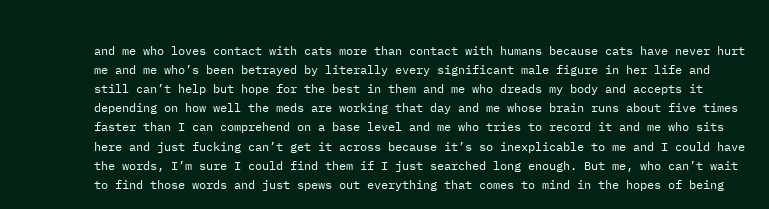and me who loves contact with cats more than contact with humans because cats have never hurt me and me who’s been betrayed by literally every significant male figure in her life and still can’t help but hope for the best in them and me who dreads my body and accepts it depending on how well the meds are working that day and me whose brain runs about five times faster than I can comprehend on a base level and me who tries to record it and me who sits here and just fucking can’t get it across because it’s so inexplicable to me and I could have the words, I’m sure I could find them if I just searched long enough. But me, who can’t wait to find those words and just spews out everything that comes to mind in the hopes of being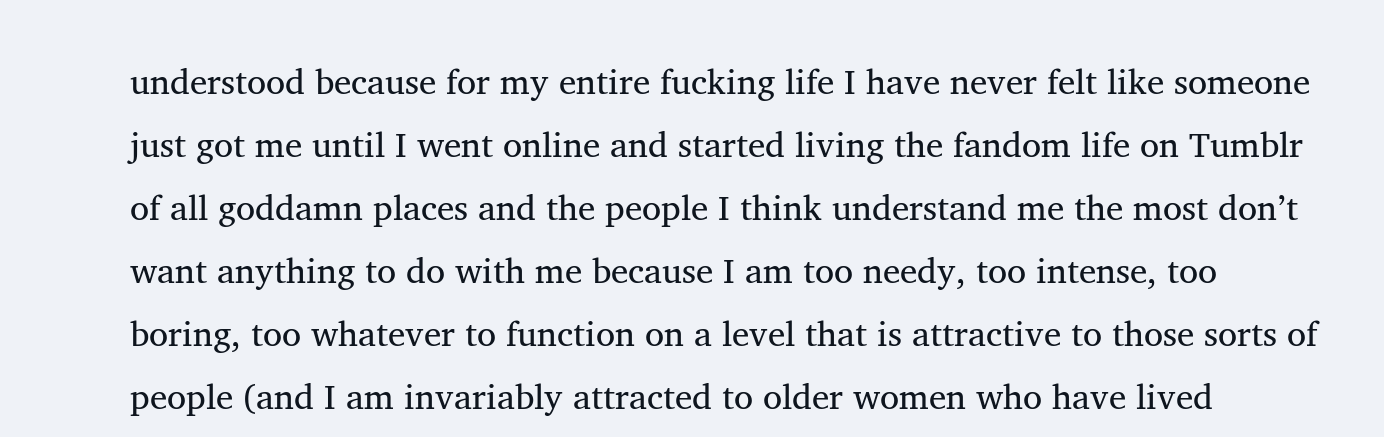understood because for my entire fucking life I have never felt like someone just got me until I went online and started living the fandom life on Tumblr of all goddamn places and the people I think understand me the most don’t want anything to do with me because I am too needy, too intense, too boring, too whatever to function on a level that is attractive to those sorts of people (and I am invariably attracted to older women who have lived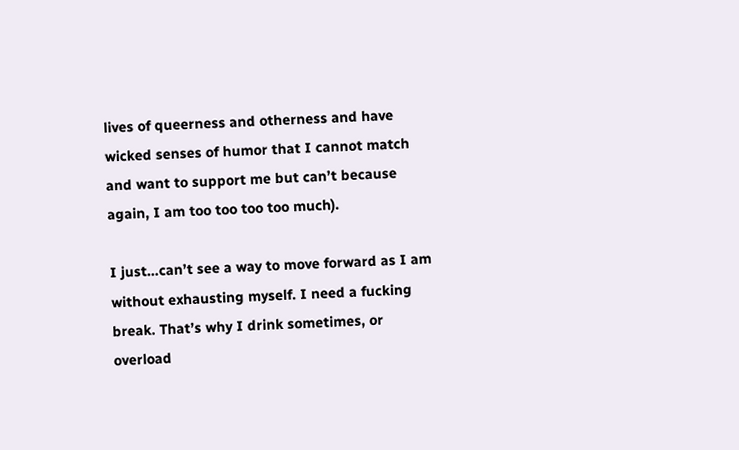lives of queerness and otherness and have wicked senses of humor that I cannot match and want to support me but can’t because again, I am too too too too much).

I just…can’t see a way to move forward as I am without exhausting myself. I need a fucking break. That’s why I drink sometimes, or overload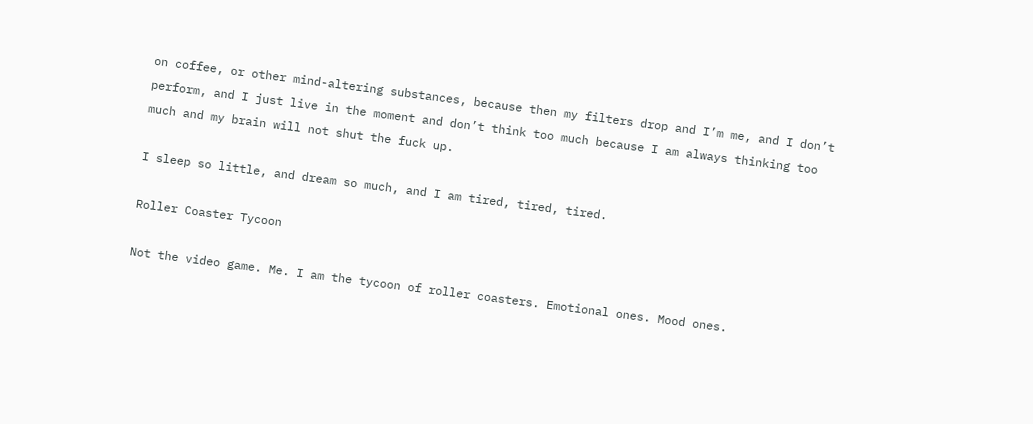on coffee, or other mind-altering substances, because then my filters drop and I’m me, and I don’t perform, and I just live in the moment and don’t think too much because I am always thinking too much and my brain will not shut the fuck up.

I sleep so little, and dream so much, and I am tired, tired, tired.

Roller Coaster Tycoon

Not the video game. Me. I am the tycoon of roller coasters. Emotional ones. Mood ones.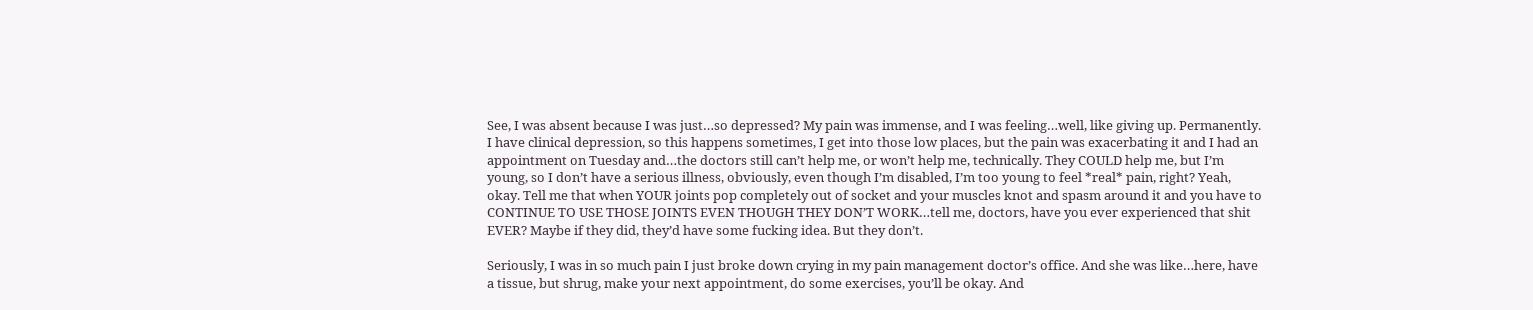See, I was absent because I was just…so depressed? My pain was immense, and I was feeling…well, like giving up. Permanently. I have clinical depression, so this happens sometimes, I get into those low places, but the pain was exacerbating it and I had an appointment on Tuesday and…the doctors still can’t help me, or won’t help me, technically. They COULD help me, but I’m young, so I don’t have a serious illness, obviously, even though I’m disabled, I’m too young to feel *real* pain, right? Yeah, okay. Tell me that when YOUR joints pop completely out of socket and your muscles knot and spasm around it and you have to CONTINUE TO USE THOSE JOINTS EVEN THOUGH THEY DON’T WORK…tell me, doctors, have you ever experienced that shit EVER? Maybe if they did, they’d have some fucking idea. But they don’t.

Seriously, I was in so much pain I just broke down crying in my pain management doctor’s office. And she was like…here, have a tissue, but shrug, make your next appointment, do some exercises, you’ll be okay. And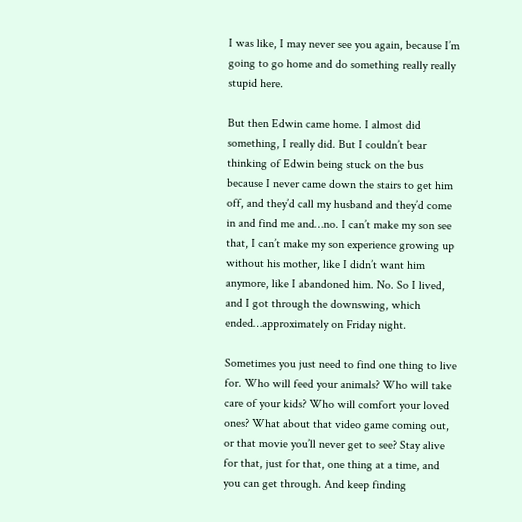I was like, I may never see you again, because I’m going to go home and do something really really stupid here.

But then Edwin came home. I almost did something, I really did. But I couldn’t bear thinking of Edwin being stuck on the bus because I never came down the stairs to get him off, and they’d call my husband and they’d come in and find me and…no. I can’t make my son see that, I can’t make my son experience growing up without his mother, like I didn’t want him anymore, like I abandoned him. No. So I lived, and I got through the downswing, which ended…approximately on Friday night.

Sometimes you just need to find one thing to live for. Who will feed your animals? Who will take care of your kids? Who will comfort your loved ones? What about that video game coming out, or that movie you’ll never get to see? Stay alive for that, just for that, one thing at a time, and you can get through. And keep finding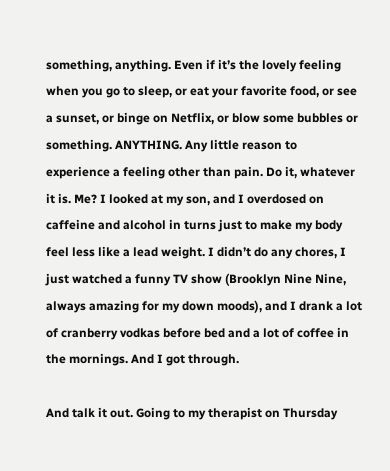something, anything. Even if it’s the lovely feeling when you go to sleep, or eat your favorite food, or see a sunset, or binge on Netflix, or blow some bubbles or something. ANYTHING. Any little reason to experience a feeling other than pain. Do it, whatever it is. Me? I looked at my son, and I overdosed on caffeine and alcohol in turns just to make my body feel less like a lead weight. I didn’t do any chores, I just watched a funny TV show (Brooklyn Nine Nine, always amazing for my down moods), and I drank a lot of cranberry vodkas before bed and a lot of coffee in the mornings. And I got through.

And talk it out. Going to my therapist on Thursday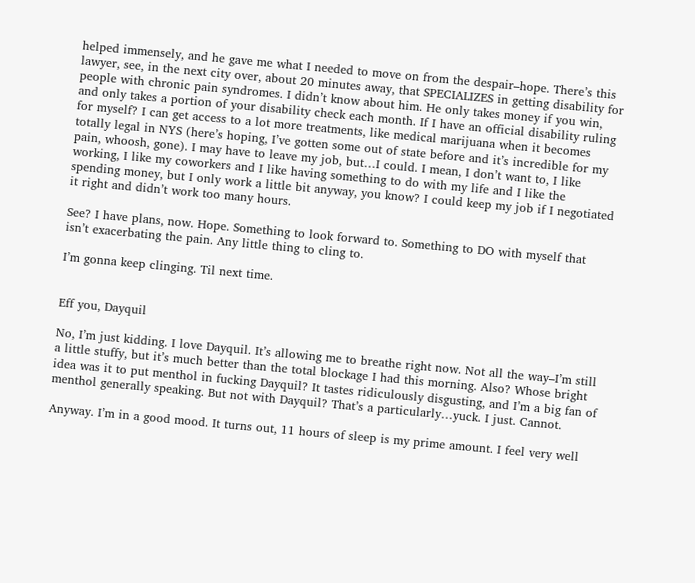helped immensely, and he gave me what I needed to move on from the despair–hope. There’s this lawyer, see, in the next city over, about 20 minutes away, that SPECIALIZES in getting disability for people with chronic pain syndromes. I didn’t know about him. He only takes money if you win, and only takes a portion of your disability check each month. If I have an official disability ruling for myself? I can get access to a lot more treatments, like medical marijuana when it becomes totally legal in NYS (here’s hoping, I’ve gotten some out of state before and it’s incredible for my pain, whoosh, gone). I may have to leave my job, but…I could. I mean, I don’t want to, I like working, I like my coworkers and I like having something to do with my life and I like the spending money, but I only work a little bit anyway, you know? I could keep my job if I negotiated it right and didn’t work too many hours.

See? I have plans, now. Hope. Something to look forward to. Something to DO with myself that isn’t exacerbating the pain. Any little thing to cling to.

I’m gonna keep clinging. Til next time.


Eff you, Dayquil

No, I’m just kidding. I love Dayquil. It’s allowing me to breathe right now. Not all the way–I’m still a little stuffy, but it’s much better than the total blockage I had this morning. Also? Whose bright idea was it to put menthol in fucking Dayquil? It tastes ridiculously disgusting, and I’m a big fan of menthol generally speaking. But not with Dayquil? That’s a particularly…yuck. I just. Cannot.

Anyway. I’m in a good mood. It turns out, 11 hours of sleep is my prime amount. I feel very well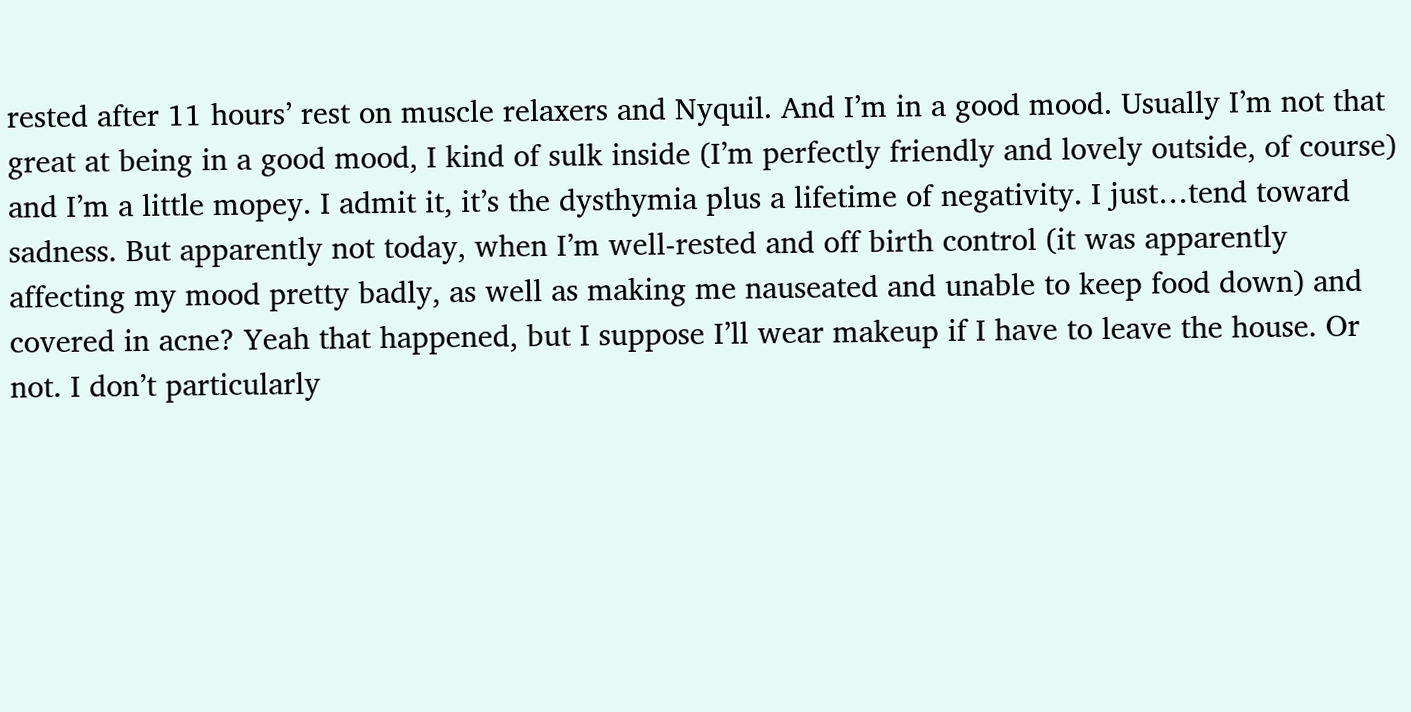rested after 11 hours’ rest on muscle relaxers and Nyquil. And I’m in a good mood. Usually I’m not that great at being in a good mood, I kind of sulk inside (I’m perfectly friendly and lovely outside, of course) and I’m a little mopey. I admit it, it’s the dysthymia plus a lifetime of negativity. I just…tend toward sadness. But apparently not today, when I’m well-rested and off birth control (it was apparently affecting my mood pretty badly, as well as making me nauseated and unable to keep food down) and covered in acne? Yeah that happened, but I suppose I’ll wear makeup if I have to leave the house. Or not. I don’t particularly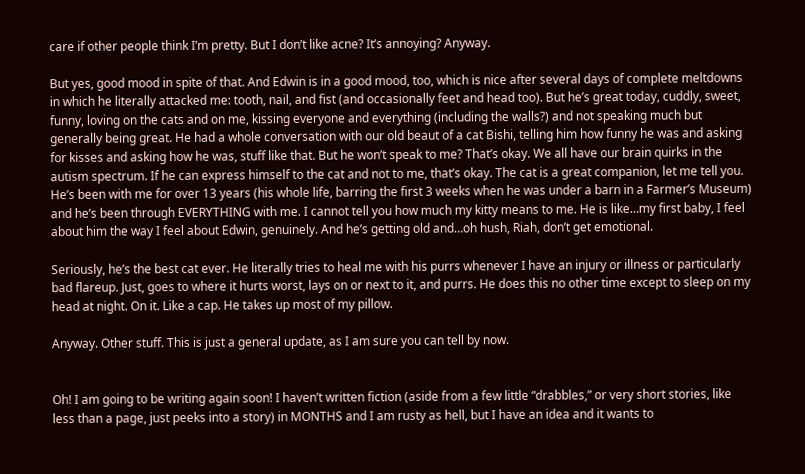care if other people think I’m pretty. But I don’t like acne? It’s annoying? Anyway.

But yes, good mood in spite of that. And Edwin is in a good mood, too, which is nice after several days of complete meltdowns in which he literally attacked me: tooth, nail, and fist (and occasionally feet and head too). But he’s great today, cuddly, sweet, funny, loving on the cats and on me, kissing everyone and everything (including the walls?) and not speaking much but generally being great. He had a whole conversation with our old beaut of a cat Bishi, telling him how funny he was and asking for kisses and asking how he was, stuff like that. But he won’t speak to me? That’s okay. We all have our brain quirks in the autism spectrum. If he can express himself to the cat and not to me, that’s okay. The cat is a great companion, let me tell you. He’s been with me for over 13 years (his whole life, barring the first 3 weeks when he was under a barn in a Farmer’s Museum) and he’s been through EVERYTHING with me. I cannot tell you how much my kitty means to me. He is like…my first baby, I feel about him the way I feel about Edwin, genuinely. And he’s getting old and…oh hush, Riah, don’t get emotional.

Seriously, he’s the best cat ever. He literally tries to heal me with his purrs whenever I have an injury or illness or particularly bad flareup. Just, goes to where it hurts worst, lays on or next to it, and purrs. He does this no other time except to sleep on my head at night. On it. Like a cap. He takes up most of my pillow.

Anyway. Other stuff. This is just a general update, as I am sure you can tell by now.


Oh! I am going to be writing again soon! I haven’t written fiction (aside from a few little “drabbles,” or very short stories, like less than a page, just peeks into a story) in MONTHS and I am rusty as hell, but I have an idea and it wants to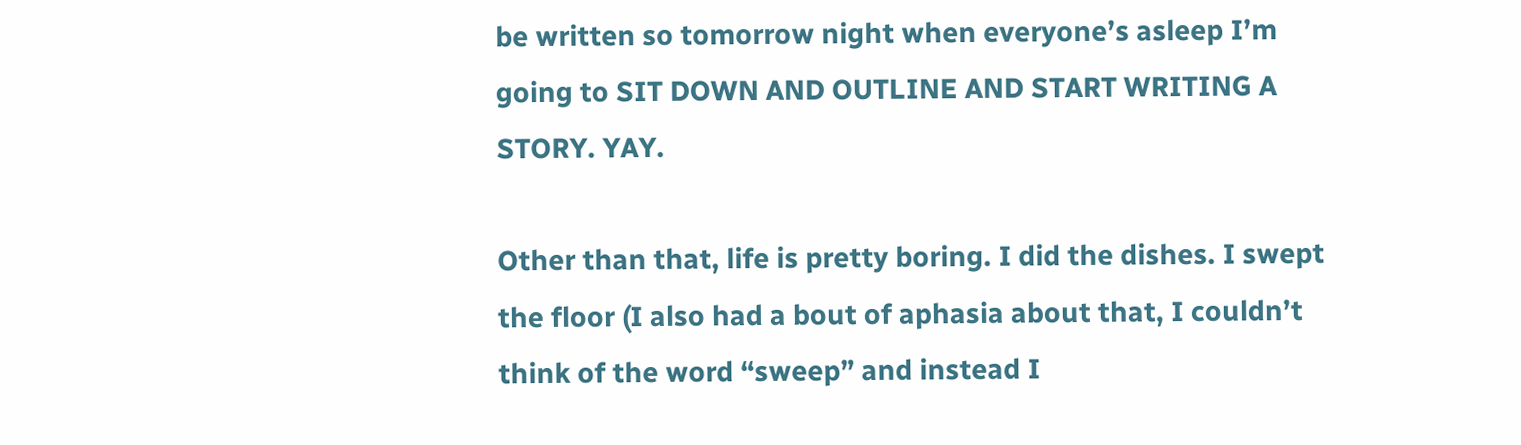be written so tomorrow night when everyone’s asleep I’m going to SIT DOWN AND OUTLINE AND START WRITING A STORY. YAY.

Other than that, life is pretty boring. I did the dishes. I swept the floor (I also had a bout of aphasia about that, I couldn’t think of the word “sweep” and instead I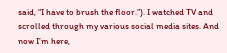said, “I have to brush the floor.”). I watched TV and scrolled through my various social media sites. And now I’m here,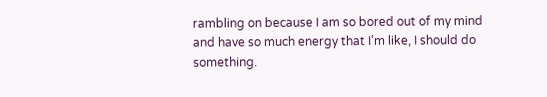rambling on because I am so bored out of my mind and have so much energy that I’m like, I should do something.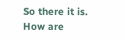So there it is. How are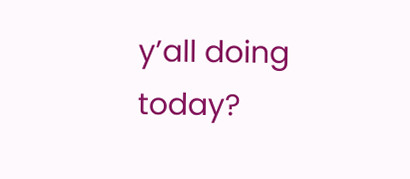y’all doing today?